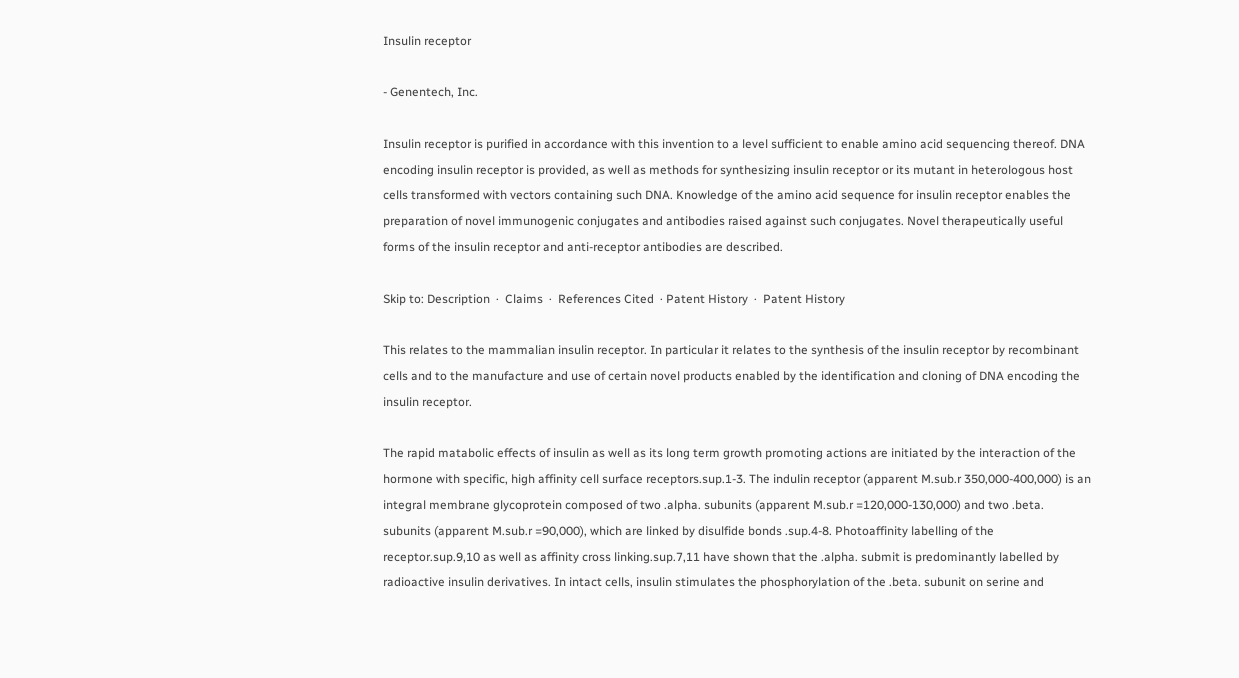Insulin receptor

- Genentech, Inc.

Insulin receptor is purified in accordance with this invention to a level sufficient to enable amino acid sequencing thereof. DNA encoding insulin receptor is provided, as well as methods for synthesizing insulin receptor or its mutant in heterologous host cells transformed with vectors containing such DNA. Knowledge of the amino acid sequence for insulin receptor enables the preparation of novel immunogenic conjugates and antibodies raised against such conjugates. Novel therapeutically useful forms of the insulin receptor and anti-receptor antibodies are described.

Skip to: Description  ·  Claims  ·  References Cited  · Patent History  ·  Patent History

This relates to the mammalian insulin receptor. In particular it relates to the synthesis of the insulin receptor by recombinant cells and to the manufacture and use of certain novel products enabled by the identification and cloning of DNA encoding the insulin receptor.

The rapid matabolic effects of insulin as well as its long term growth promoting actions are initiated by the interaction of the hormone with specific, high affinity cell surface receptors.sup.1-3. The indulin receptor (apparent M.sub.r 350,000-400,000) is an integral membrane glycoprotein composed of two .alpha. subunits (apparent M.sub.r =120,000-130,000) and two .beta. subunits (apparent M.sub.r =90,000), which are linked by disulfide bonds .sup.4-8. Photoaffinity labelling of the receptor.sup.9,10 as well as affinity cross linking.sup.7,11 have shown that the .alpha. submit is predominantly labelled by radioactive insulin derivatives. In intact cells, insulin stimulates the phosphorylation of the .beta. subunit on serine and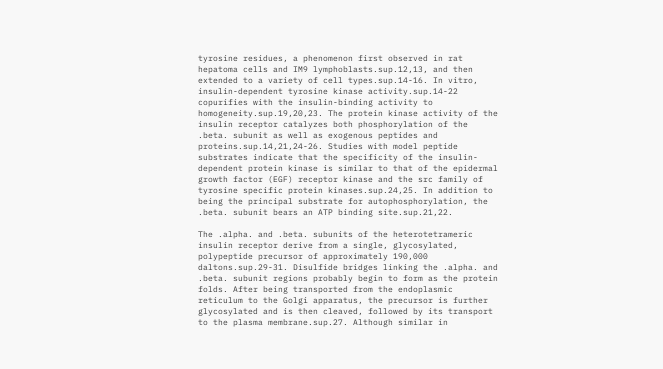tyrosine residues, a phenomenon first observed in rat hepatoma cells and IM9 lymphoblasts.sup.12,13, and then extended to a variety of cell types.sup.14-16. In vitro, insulin-dependent tyrosine kinase activity.sup.14-22 copurifies with the insulin-binding activity to homogeneity.sup.19,20,23. The protein kinase activity of the insulin receptor catalyzes both phosphorylation of the .beta. subunit as well as exogenous peptides and proteins.sup.14,21,24-26. Studies with model peptide substrates indicate that the specificity of the insulin-dependent protein kinase is similar to that of the epidermal growth factor (EGF) receptor kinase and the src family of tyrosine specific protein kinases.sup.24,25. In addition to being the principal substrate for autophosphorylation, the .beta. subunit bears an ATP binding site.sup.21,22.

The .alpha. and .beta. subunits of the heterotetrameric insulin receptor derive from a single, glycosylated, polypeptide precursor of approximately 190,000 daltons.sup.29-31. Disulfide bridges linking the .alpha. and .beta. subunit regions probably begin to form as the protein folds. After being transported from the endoplasmic reticulum to the Golgi apparatus, the precursor is further glycosylated and is then cleaved, followed by its transport to the plasma membrane.sup.27. Although similar in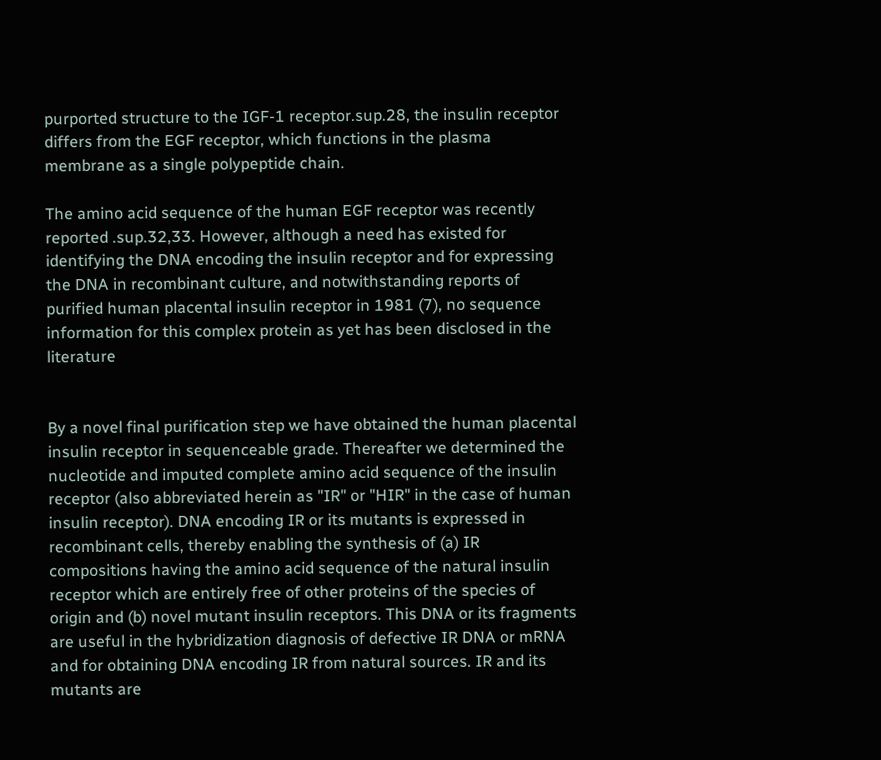purported structure to the IGF-1 receptor.sup.28, the insulin receptor differs from the EGF receptor, which functions in the plasma membrane as a single polypeptide chain.

The amino acid sequence of the human EGF receptor was recently reported .sup.32,33. However, although a need has existed for identifying the DNA encoding the insulin receptor and for expressing the DNA in recombinant culture, and notwithstanding reports of purified human placental insulin receptor in 1981 (7), no sequence information for this complex protein as yet has been disclosed in the literature


By a novel final purification step we have obtained the human placental insulin receptor in sequenceable grade. Thereafter we determined the nucleotide and imputed complete amino acid sequence of the insulin receptor (also abbreviated herein as "IR" or "HIR" in the case of human insulin receptor). DNA encoding IR or its mutants is expressed in recombinant cells, thereby enabling the synthesis of (a) IR compositions having the amino acid sequence of the natural insulin receptor which are entirely free of other proteins of the species of origin and (b) novel mutant insulin receptors. This DNA or its fragments are useful in the hybridization diagnosis of defective IR DNA or mRNA and for obtaining DNA encoding IR from natural sources. IR and its mutants are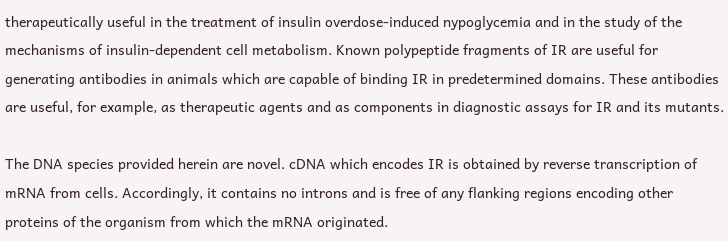therapeutically useful in the treatment of insulin overdose-induced nypoglycemia and in the study of the mechanisms of insulin-dependent cell metabolism. Known polypeptide fragments of IR are useful for generating antibodies in animals which are capable of binding IR in predetermined domains. These antibodies are useful, for example, as therapeutic agents and as components in diagnostic assays for IR and its mutants.

The DNA species provided herein are novel. cDNA which encodes IR is obtained by reverse transcription of mRNA from cells. Accordingly, it contains no introns and is free of any flanking regions encoding other proteins of the organism from which the mRNA originated.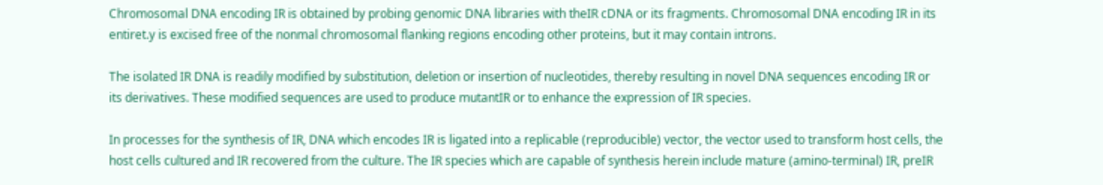Chromosomal DNA encoding IR is obtained by probing genomic DNA libraries with theIR cDNA or its fragments. Chromosomal DNA encoding IR in its entiret.y is excised free of the nonmal chromosomal flanking regions encoding other proteins, but it may contain introns.

The isolated IR DNA is readily modified by substitution, deletion or insertion of nucleotides, thereby resulting in novel DNA sequences encoding IR or its derivatives. These modified sequences are used to produce mutantIR or to enhance the expression of IR species.

In processes for the synthesis of IR, DNA which encodes IR is ligated into a replicable (reproducible) vector, the vector used to transform host cells, the host cells cultured and IR recovered from the culture. The IR species which are capable of synthesis herein include mature (amino-terminal) IR, preIR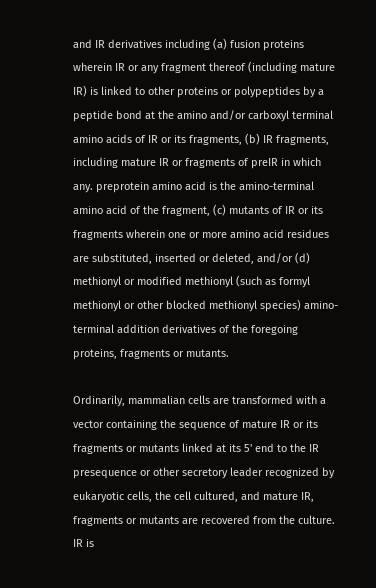and IR derivatives including (a) fusion proteins wherein IR or any fragment thereof (including mature IR) is linked to other proteins or polypeptides by a peptide bond at the amino and/or carboxyl terminal amino acids of IR or its fragments, (b) IR fragments, including mature IR or fragments of preIR in which any. preprotein amino acid is the amino-terminal amino acid of the fragment, (c) mutants of IR or its fragments wherein one or more amino acid residues are substituted, inserted or deleted, and/or (d) methionyl or modified methionyl (such as formyl methionyl or other blocked methionyl species) amino-terminal addition derivatives of the foregoing proteins, fragments or mutants.

Ordinarily, mammalian cells are transformed with a vector containing the sequence of mature IR or its fragments or mutants linked at its 5' end to the IR presequence or other secretory leader recognized by eukaryotic cells, the cell cultured, and mature IR, fragments or mutants are recovered from the culture. IR is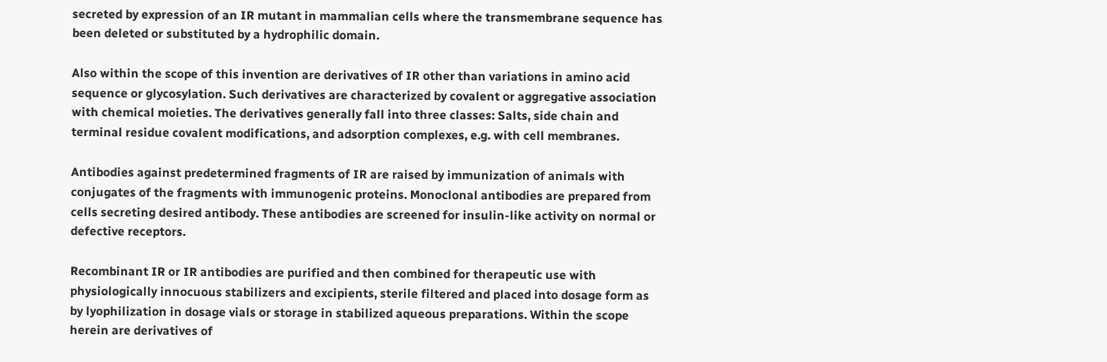secreted by expression of an IR mutant in mammalian cells where the transmembrane sequence has been deleted or substituted by a hydrophilic domain.

Also within the scope of this invention are derivatives of IR other than variations in amino acid sequence or glycosylation. Such derivatives are characterized by covalent or aggregative association with chemical moieties. The derivatives generally fall into three classes: Salts, side chain and terminal residue covalent modifications, and adsorption complexes, e.g. with cell membranes.

Antibodies against predetermined fragments of IR are raised by immunization of animals with conjugates of the fragments with immunogenic proteins. Monoclonal antibodies are prepared from cells secreting desired antibody. These antibodies are screened for insulin-like activity on normal or defective receptors.

Recombinant IR or IR antibodies are purified and then combined for therapeutic use with physiologically innocuous stabilizers and excipients, sterile filtered and placed into dosage form as by lyophilization in dosage vials or storage in stabilized aqueous preparations. Within the scope herein are derivatives of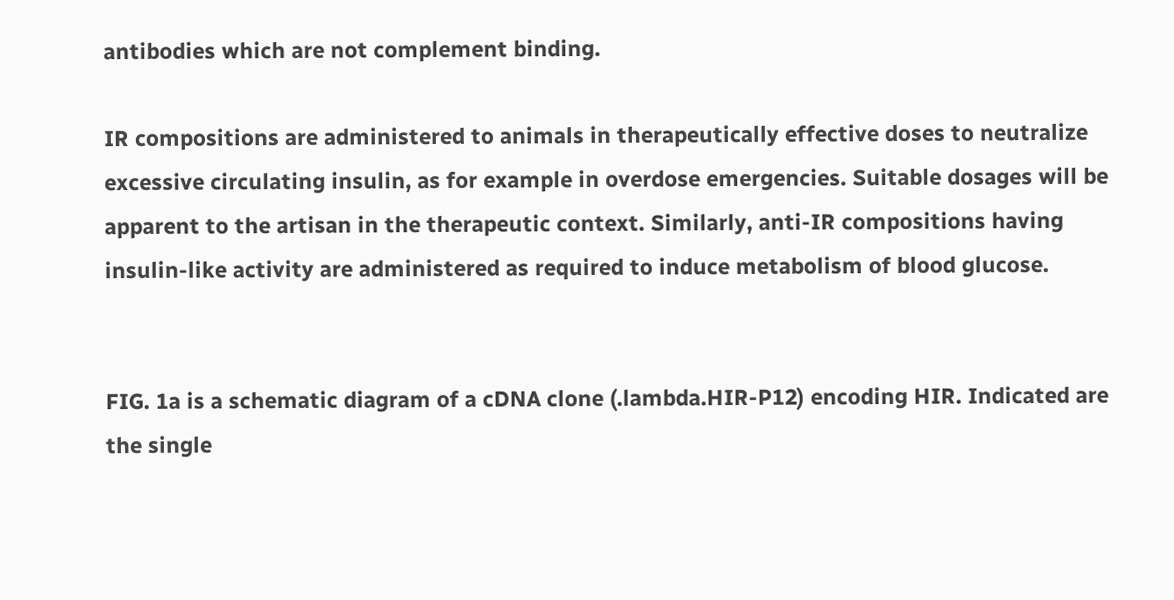antibodies which are not complement binding.

IR compositions are administered to animals in therapeutically effective doses to neutralize excessive circulating insulin, as for example in overdose emergencies. Suitable dosages will be apparent to the artisan in the therapeutic context. Similarly, anti-IR compositions having insulin-like activity are administered as required to induce metabolism of blood glucose.


FIG. 1a is a schematic diagram of a cDNA clone (.lambda.HIR-P12) encoding HIR. Indicated are the single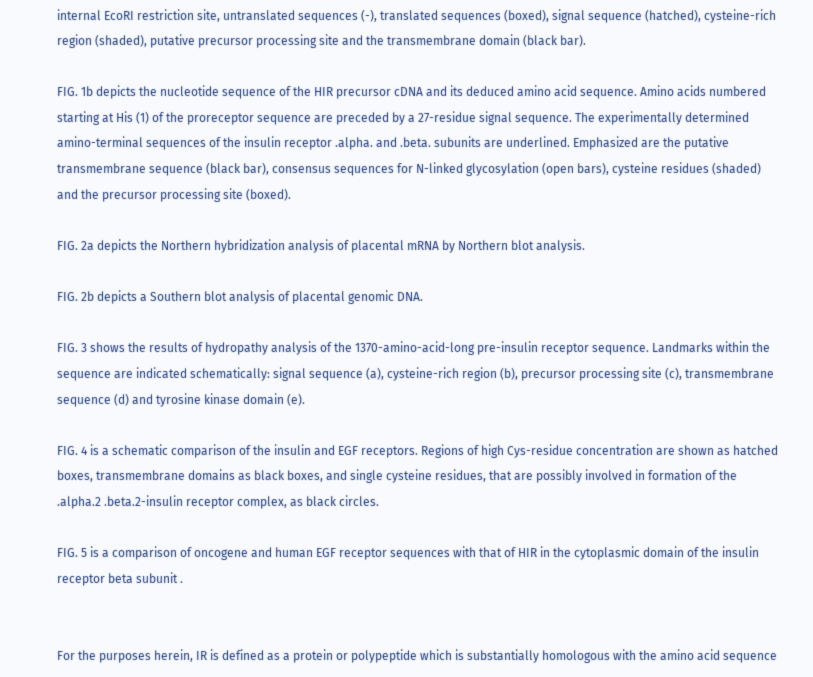internal EcoRI restriction site, untranslated sequences (-), translated sequences (boxed), signal sequence (hatched), cysteine-rich region (shaded), putative precursor processing site and the transmembrane domain (black bar).

FIG. 1b depicts the nucleotide sequence of the HIR precursor cDNA and its deduced amino acid sequence. Amino acids numbered starting at His (1) of the proreceptor sequence are preceded by a 27-residue signal sequence. The experimentally determined amino-terminal sequences of the insulin receptor .alpha. and .beta. subunits are underlined. Emphasized are the putative transmembrane sequence (black bar), consensus sequences for N-linked glycosylation (open bars), cysteine residues (shaded) and the precursor processing site (boxed).

FIG. 2a depicts the Northern hybridization analysis of placental mRNA by Northern blot analysis.

FIG. 2b depicts a Southern blot analysis of placental genomic DNA.

FIG. 3 shows the results of hydropathy analysis of the 1370-amino-acid-long pre-insulin receptor sequence. Landmarks within the sequence are indicated schematically: signal sequence (a), cysteine-rich region (b), precursor processing site (c), transmembrane sequence (d) and tyrosine kinase domain (e).

FIG. 4 is a schematic comparison of the insulin and EGF receptors. Regions of high Cys-residue concentration are shown as hatched boxes, transmembrane domains as black boxes, and single cysteine residues, that are possibly involved in formation of the .alpha.2 .beta.2-insulin receptor complex, as black circles.

FIG. 5 is a comparison of oncogene and human EGF receptor sequences with that of HIR in the cytoplasmic domain of the insulin receptor beta subunit .


For the purposes herein, IR is defined as a protein or polypeptide which is substantially homologous with the amino acid sequence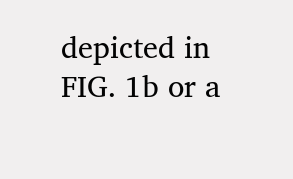depicted in FIG. 1b or a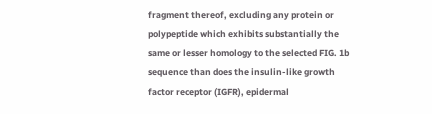fragment thereof, excluding any protein or polypeptide which exhibits substantially the same or lesser homology to the selected FIG. 1b sequence than does the insulin-like growth factor receptor (IGFR), epidermal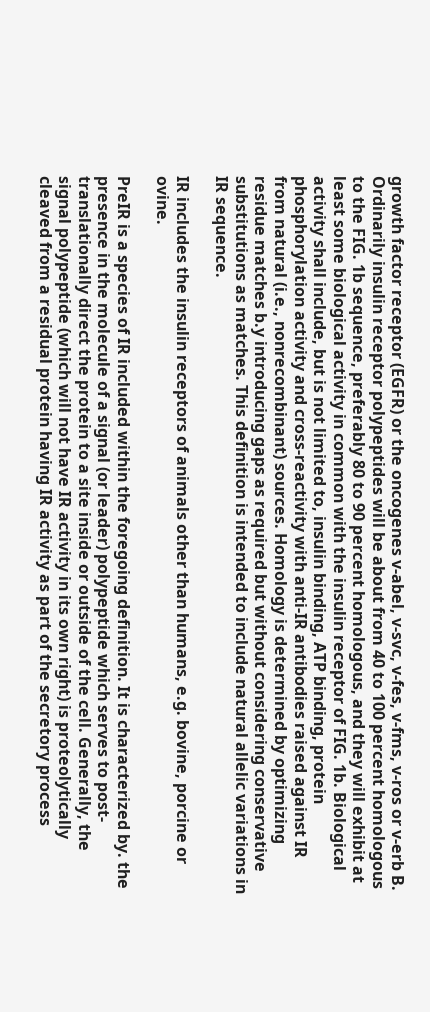growth factor receptor (EGFR) or the oncogenes v-abel, v-svc, v-fes, v-fms, v-ros or v-erb B. Ordinarily insulin receptor polypeptides will be about from 40 to 100 percent homologous to the FIG. 1b sequence, preferably 80 to 90 percent homologous, and they will exhibit at least some biological activity in common with the insulin receptor of FIG. 1b. Biological activity shall include, but is not limited to, insulin binding, ATP binding, protein phosphorylation activity and cross-reactivity with anti-IR antibodies raised against IR from natural (i.e., nonrecombinant) sources. Homology is determined by optimizing residue matches b.y introducing gaps as required but without considering conservative substitutions as matches. This definition is intended to include natural allelic variations in IR sequence.

IR includes the insulin receptors of animals other than humans, e.g. bovine, porcine or ovine.

PreIR is a species of IR included within the foregoing definition. It is characterized by. the presence in the molecule of a signal (or leader) polypeptide which serves to post-translationally direct the protein to a site inside or outside of the cell. Generally, the signal polypeptide (which will not have IR activity in its own right) is proteolytically cleaved from a residual protein having IR activity as part of the secretory process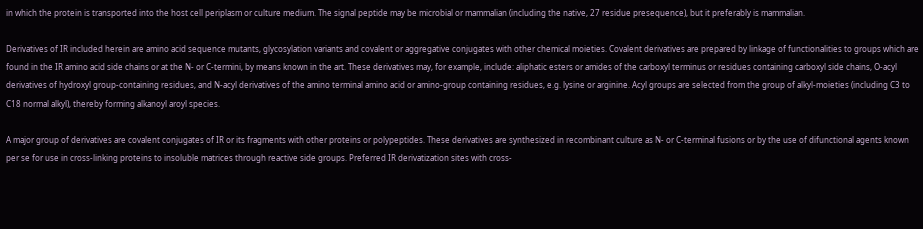in which the protein is transported into the host cell periplasm or culture medium. The signal peptide may be microbial or mammalian (including the native, 27 residue presequence), but it preferably is mammalian.

Derivatives of IR included herein are amino acid sequence mutants, glycosylation variants and covalent or aggregative conjugates with other chemical moieties. Covalent derivatives are prepared by linkage of functionalities to groups which are found in the IR amino acid side chains or at the N- or C-termini, by means known in the art. These derivatives may, for example, include: aliphatic esters or amides of the carboxyl terminus or residues containing carboxyl side chains, O-acyl derivatives of hydroxyl group-containing residues, and N-acyl derivatives of the amino terminal amino acid or amino-group containing residues, e.g. lysine or arginine. Acyl groups are selected from the group of alkyl-moieties (including C3 to C18 normal alkyl), thereby forming alkanoyl aroyl species.

A major group of derivatives are covalent conjugates of IR or its fragments with other proteins or polypeptides. These derivatives are synthesized in recombinant culture as N- or C-terminal fusions or by the use of difunctional agents known per se for use in cross-linking proteins to insoluble matrices through reactive side groups. Preferred IR derivatization sites with cross-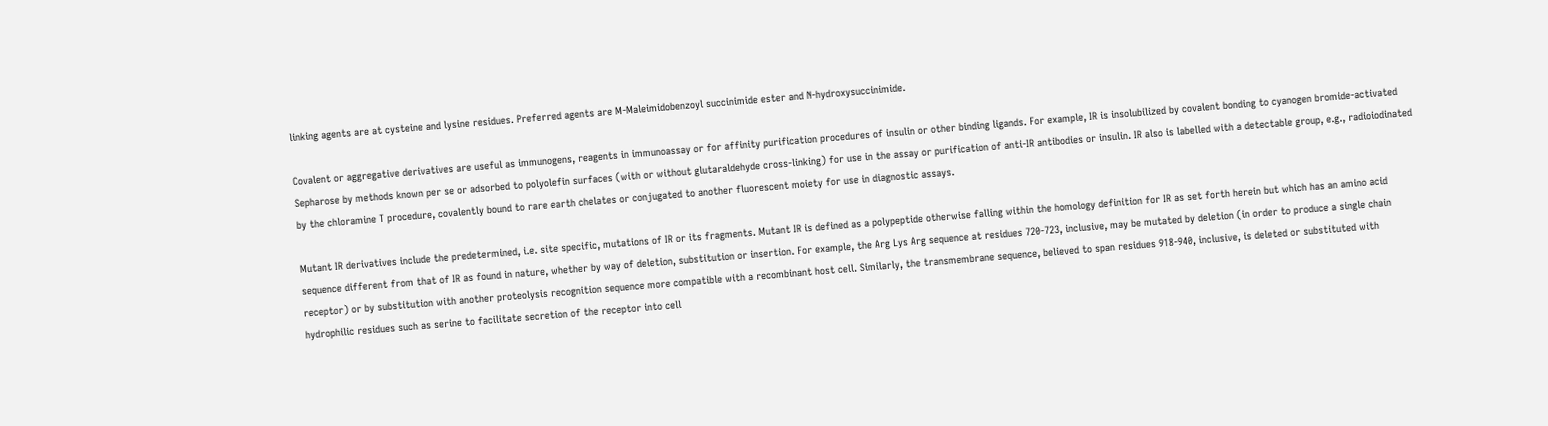linking agents are at cysteine and lysine residues. Preferred agents are M-Maleimidobenzoyl succinimide ester and N-hydroxysuccinimide.

Covalent or aggregative derivatives are useful as immunogens, reagents in immunoassay or for affinity purification procedures of insulin or other binding ligands. For example, IR is insolubilized by covalent bonding to cyanogen bromide-activated Sepharose by methods known per se or adsorbed to polyolefin surfaces (with or without glutaraldehyde cross-linking) for use in the assay or purification of anti-IR antibodies or insulin. IR also is labelled with a detectable group, e.g., radioiodinated by the chloramine T procedure, covalently bound to rare earth chelates or conjugated to another fluorescent moiety for use in diagnostic assays.

Mutant IR derivatives include the predetermined, i.e. site specific, mutations of IR or its fragments. Mutant IR is defined as a polypeptide otherwise falling within the homology definition for IR as set forth herein but which has an amino acid sequence different from that of IR as found in nature, whether by way of deletion, substitution or insertion. For example, the Arg Lys Arg sequence at residues 720-723, inclusive, may be mutated by deletion (in order to produce a single chain receptor) or by substitution with another proteolysis recognition sequence more compatible with a recombinant host cell. Similarly, the transmembrane sequence, believed to span residues 918-940, inclusive, is deleted or substituted with hydrophilic residues such as serine to facilitate secretion of the receptor into cell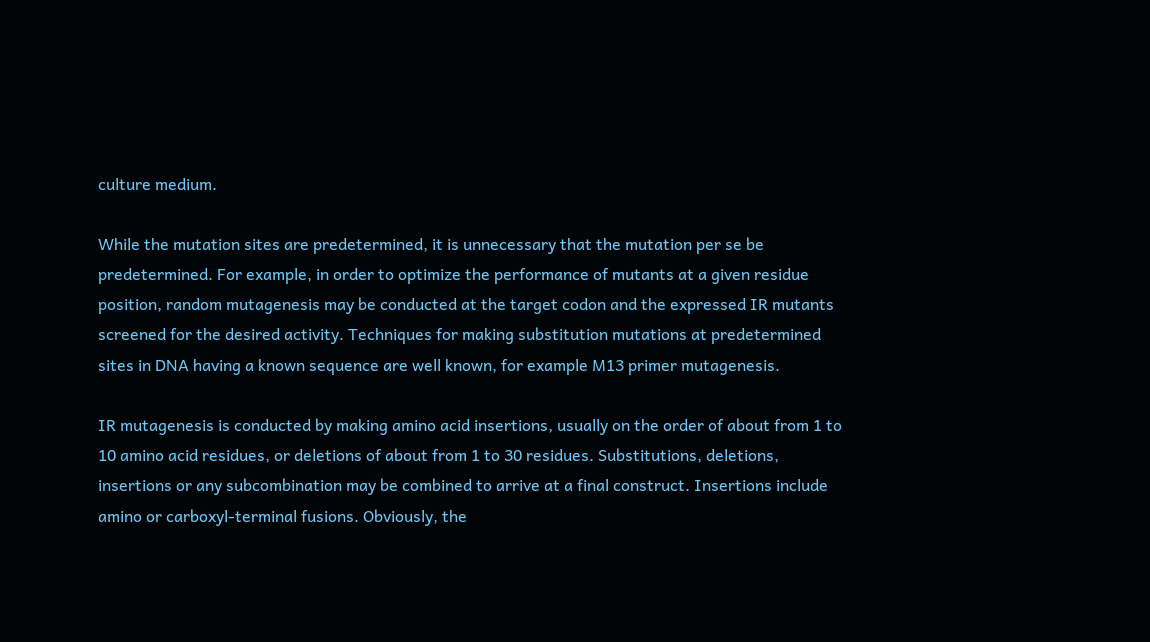culture medium.

While the mutation sites are predetermined, it is unnecessary that the mutation per se be predetermined. For example, in order to optimize the performance of mutants at a given residue position, random mutagenesis may be conducted at the target codon and the expressed IR mutants screened for the desired activity. Techniques for making substitution mutations at predetermined sites in DNA having a known sequence are well known, for example M13 primer mutagenesis.

IR mutagenesis is conducted by making amino acid insertions, usually on the order of about from 1 to 10 amino acid residues, or deletions of about from 1 to 30 residues. Substitutions, deletions, insertions or any subcombination may be combined to arrive at a final construct. Insertions include amino or carboxyl-terminal fusions. Obviously, the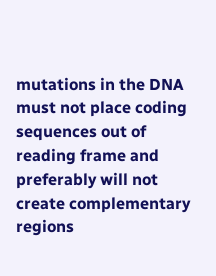mutations in the DNA must not place coding sequences out of reading frame and preferably will not create complementary regions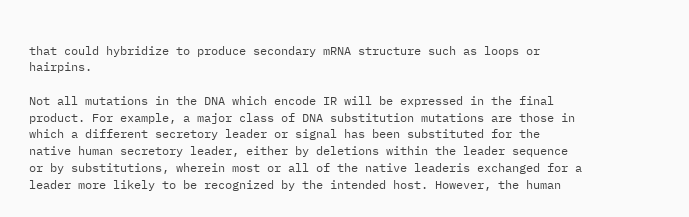that could hybridize to produce secondary mRNA structure such as loops or hairpins.

Not all mutations in the DNA which encode IR will be expressed in the final product. For example, a major class of DNA substitution mutations are those in which a different secretory leader or signal has been substituted for the native human secretory leader, either by deletions within the leader sequence or by substitutions, wherein most or all of the native leaderis exchanged for a leader more likely to be recognized by the intended host. However, the human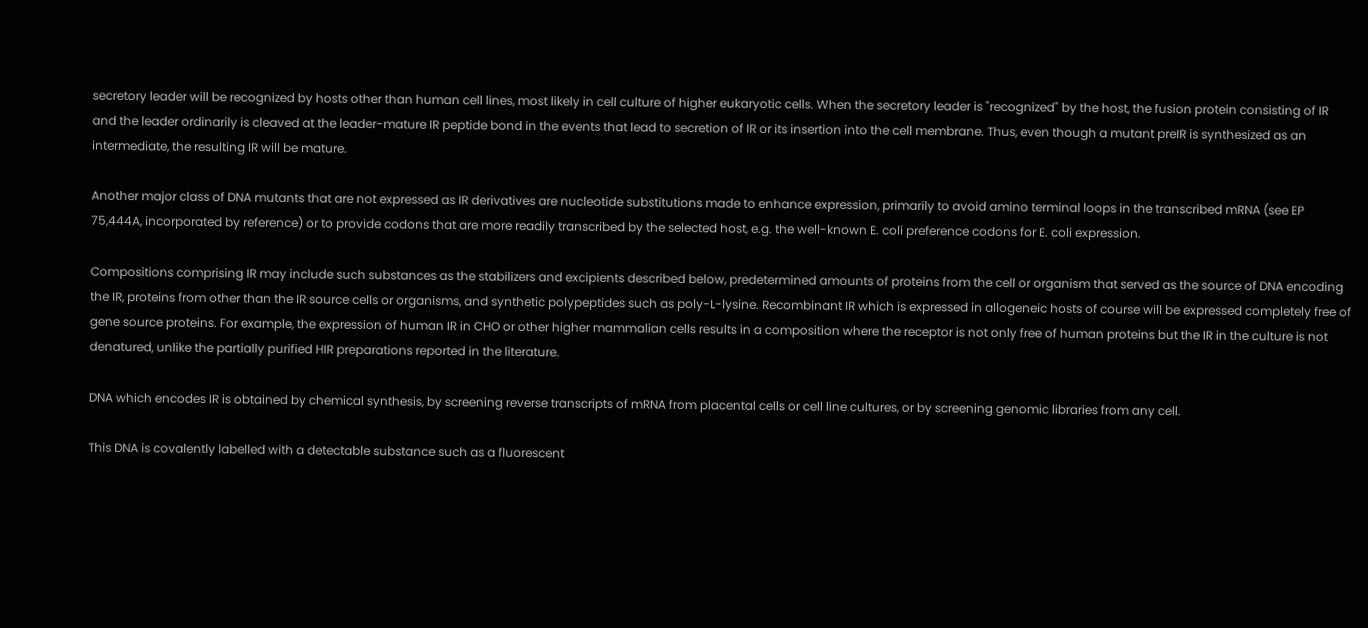secretory leader will be recognized by hosts other than human cell lines, most likely in cell culture of higher eukaryotic cells. When the secretory leader is "recognized" by the host, the fusion protein consisting of IR and the leader ordinarily is cleaved at the leader-mature IR peptide bond in the events that lead to secretion of IR or its insertion into the cell membrane. Thus, even though a mutant preIR is synthesized as an intermediate, the resulting IR will be mature.

Another major class of DNA mutants that are not expressed as IR derivatives are nucleotide substitutions made to enhance expression, primarily to avoid amino terminal loops in the transcribed mRNA (see EP 75,444A, incorporated by reference) or to provide codons that are more readily transcribed by the selected host, e.g. the well-known E. coli preference codons for E. coli expression.

Compositions comprising IR may include such substances as the stabilizers and excipients described below, predetermined amounts of proteins from the cell or organism that served as the source of DNA encoding the IR, proteins from other than the IR source cells or organisms, and synthetic polypeptides such as poly-L-lysine. Recombinant IR which is expressed in allogeneic hosts of course will be expressed completely free of gene source proteins. For example, the expression of human IR in CHO or other higher mammalian cells results in a composition where the receptor is not only free of human proteins but the IR in the culture is not denatured, unlike the partially purified HIR preparations reported in the literature.

DNA which encodes IR is obtained by chemical synthesis, by screening reverse transcripts of mRNA from placental cells or cell line cultures, or by screening genomic libraries from any cell.

This DNA is covalently labelled with a detectable substance such as a fluorescent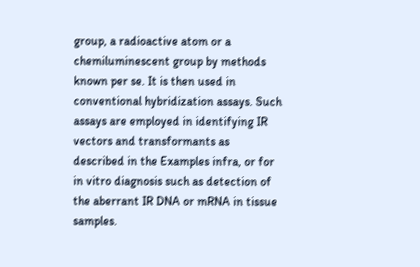group, a radioactive atom or a chemiluminescent group by methods known per se. It is then used in conventional hybridization assays. Such assays are employed in identifying IR vectors and transformants as described in the Examples infra, or for in vitro diagnosis such as detection of the aberrant IR DNA or mRNA in tissue samples.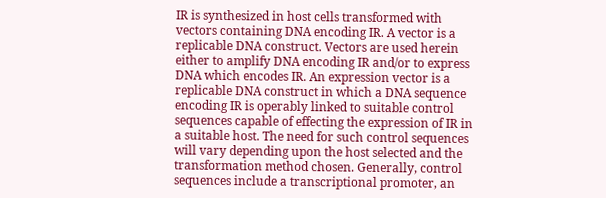IR is synthesized in host cells transformed with vectors containing DNA encoding IR. A vector is a replicable DNA construct. Vectors are used herein either to amplify DNA encoding IR and/or to express DNA which encodes IR. An expression vector is a replicable DNA construct in which a DNA sequence encoding IR is operably linked to suitable control sequences capable of effecting the expression of IR in a suitable host. The need for such control sequences will vary depending upon the host selected and the transformation method chosen. Generally, control sequences include a transcriptional promoter, an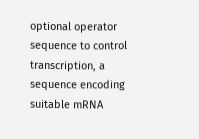optional operator sequence to control transcription, a sequence encoding suitable mRNA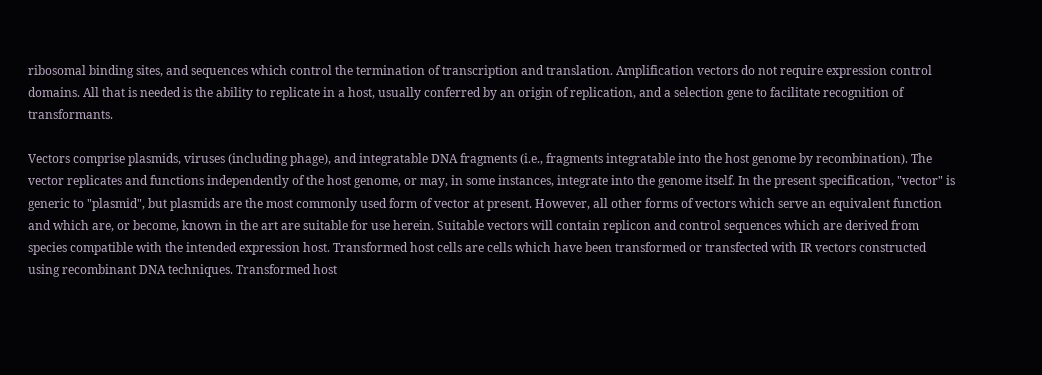ribosomal binding sites, and sequences which control the termination of transcription and translation. Amplification vectors do not require expression control domains. All that is needed is the ability to replicate in a host, usually conferred by an origin of replication, and a selection gene to facilitate recognition of transformants.

Vectors comprise plasmids, viruses (including phage), and integratable DNA fragments (i.e., fragments integratable into the host genome by recombination). The vector replicates and functions independently of the host genome, or may, in some instances, integrate into the genome itself. In the present specification, "vector" is generic to "plasmid", but plasmids are the most commonly used form of vector at present. However, all other forms of vectors which serve an equivalent function and which are, or become, known in the art are suitable for use herein. Suitable vectors will contain replicon and control sequences which are derived from species compatible with the intended expression host. Transformed host cells are cells which have been transformed or transfected with IR vectors constructed using recombinant DNA techniques. Transformed host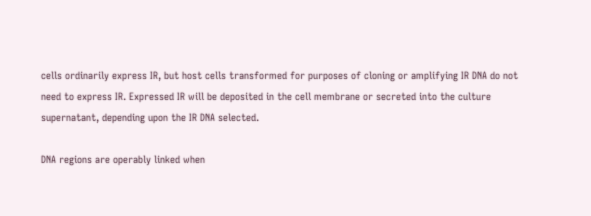cells ordinarily express IR, but host cells transformed for purposes of cloning or amplifying IR DNA do not need to express IR. Expressed IR will be deposited in the cell membrane or secreted into the culture supernatant, depending upon the IR DNA selected.

DNA regions are operably linked when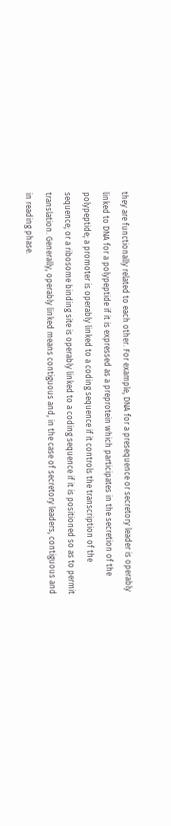they are functionally related to each other. For example, DNA for a presequence or secretory leader is operably linked to DNA for a polypeptide if it is expressed as a preprotein which participates in the secretion of the polypeptide; a promoter is operably linked to a coding sequence if it controls the transcription of the sequence; or a ribosome binding site is operably linked to a coding sequence if it is positioned so as to permit translation. Generally, operably linked means contiguous and, in the case of secretory leaders, contiguous and in reading phase.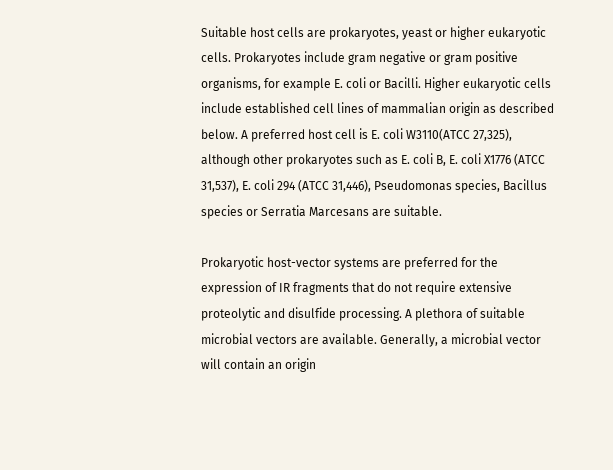Suitable host cells are prokaryotes, yeast or higher eukaryotic cells. Prokaryotes include gram negative or gram positive organisms, for example E. coli or Bacilli. Higher eukaryotic cells include established cell lines of mammalian origin as described below. A preferred host cell is E. coli W3110(ATCC 27,325), although other prokaryotes such as E. coli B, E. coli X1776 (ATCC 31,537), E. coli 294 (ATCC 31,446), Pseudomonas species, Bacillus species or Serratia Marcesans are suitable.

Prokaryotic host-vector systems are preferred for the expression of IR fragments that do not require extensive proteolytic and disulfide processing. A plethora of suitable microbial vectors are available. Generally, a microbial vector will contain an origin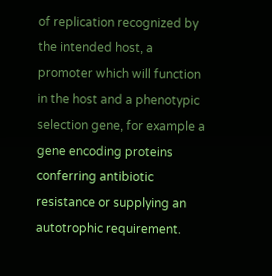of replication recognized by the intended host, a promoter which will function in the host and a phenotypic selection gene, for example a gene encoding proteins conferring antibiotic resistance or supplying an autotrophic requirement.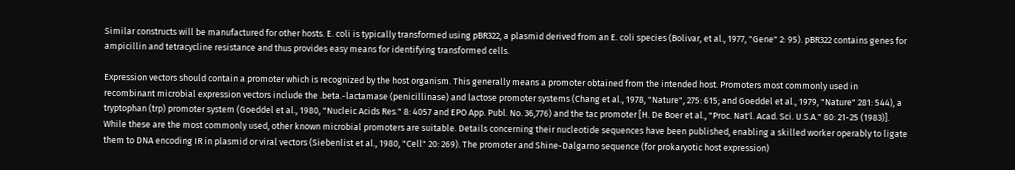Similar constructs will be manufactured for other hosts. E. coli is typically transformed using pBR322, a plasmid derived from an E. coli species (Bolivar, et al., 1977, "Gene" 2: 95). pBR322 contains genes for ampicillin and tetracycline resistance and thus provides easy means for identifying transformed cells.

Expression vectors should contain a promoter which is recognized by the host organism. This generally means a promoter obtained from the intended host. Promoters most commonly used in recombinant microbial expression vectors include the .beta.-lactamase (penicillinase) and lactose promoter systems (Chang et al., 1978, "Nature", 275: 615; and Goeddel et al., 1979, "Nature" 281: 544), a tryptophan (trp) promoter system (Goeddel et al., 1980, "Nucleic Acids Res." 8: 4057 and EPO App. Publ. No. 36,776) and the tac promoter [H. De Boer et al., "Proc. Nat'l. Acad. Sci. U.S.A." 80: 21-25 (1983)]. While these are the most commonly used, other known microbial promoters are suitable. Details concerning their nucleotide sequences have been published, enabling a skilled worker operably to ligate them to DNA encoding IR in plasmid or viral vectors (Siebenlist et al., 1980, "Cell" 20: 269). The promoter and Shine-Dalgarno sequence (for prokaryotic host expression)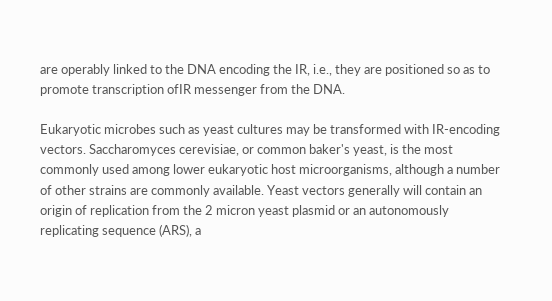are operably linked to the DNA encoding the IR, i.e., they are positioned so as to promote transcription ofIR messenger from the DNA.

Eukaryotic microbes such as yeast cultures may be transformed with IR-encoding vectors. Saccharomyces cerevisiae, or common baker's yeast, is the most commonly used among lower eukaryotic host microorganisms, although a number of other strains are commonly available. Yeast vectors generally will contain an origin of replication from the 2 micron yeast plasmid or an autonomously replicating sequence (ARS), a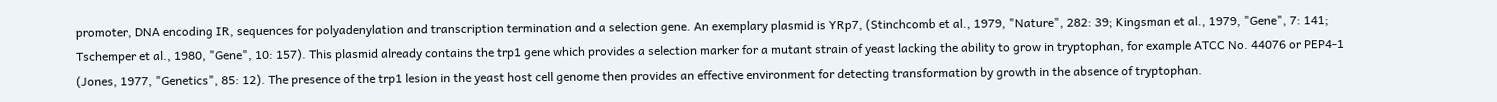promoter, DNA encoding IR, sequences for polyadenylation and transcription termination and a selection gene. An exemplary plasmid is YRp7, (Stinchcomb et al., 1979, "Nature", 282: 39; Kingsman et al., 1979, "Gene", 7: 141; Tschemper et al., 1980, "Gene", 10: 157). This plasmid already contains the trp1 gene which provides a selection marker for a mutant strain of yeast lacking the ability to grow in tryptophan, for example ATCC No. 44076 or PEP4-1 (Jones, 1977, "Genetics", 85: 12). The presence of the trp1 lesion in the yeast host cell genome then provides an effective environment for detecting transformation by growth in the absence of tryptophan.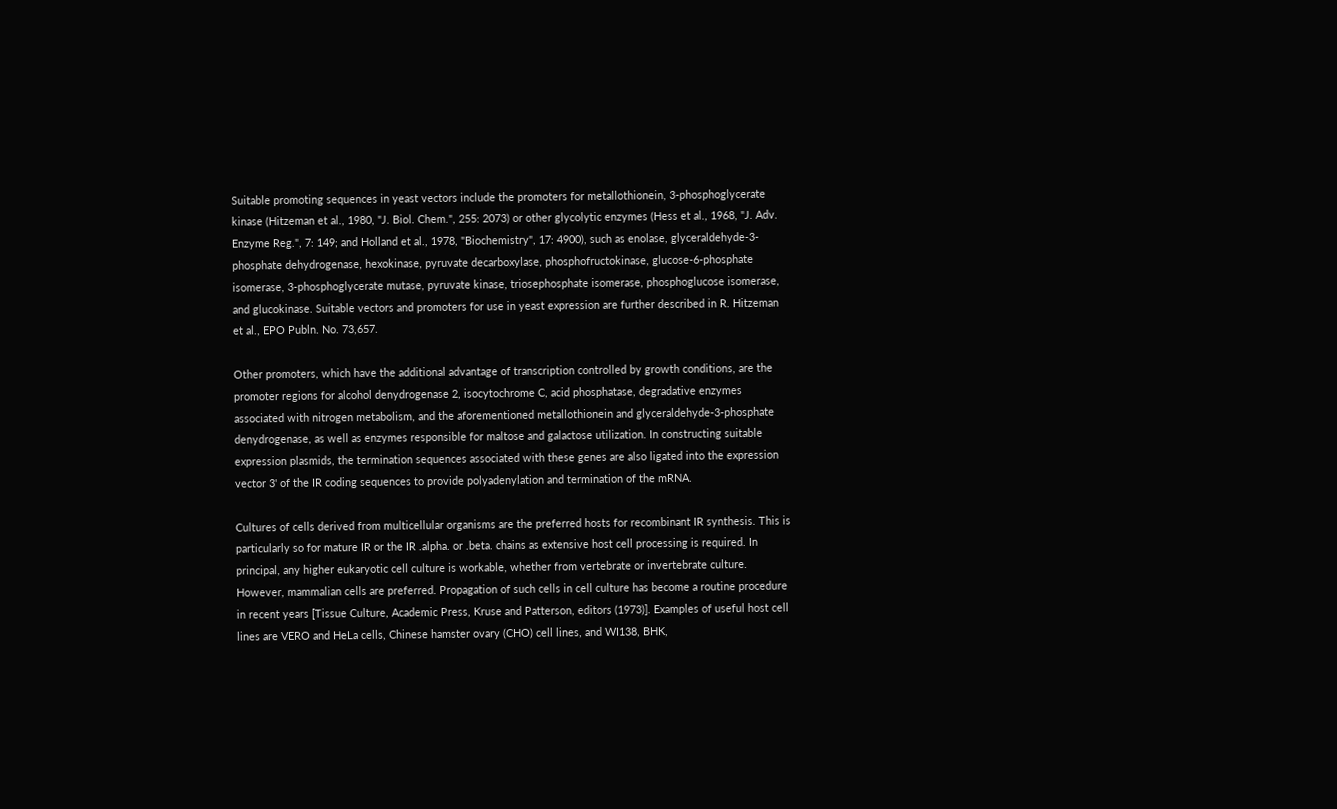Suitable promoting sequences in yeast vectors include the promoters for metallothionein, 3-phosphoglycerate kinase (Hitzeman et al., 1980, "J. Biol. Chem.", 255: 2073) or other glycolytic enzymes (Hess et al., 1968, "J. Adv. Enzyme Reg.", 7: 149; and Holland et al., 1978, "Biochemistry", 17: 4900), such as enolase, glyceraldehyde-3-phosphate dehydrogenase, hexokinase, pyruvate decarboxylase, phosphofructokinase, glucose-6-phosphate isomerase, 3-phosphoglycerate mutase, pyruvate kinase, triosephosphate isomerase, phosphoglucose isomerase, and glucokinase. Suitable vectors and promoters for use in yeast expression are further described in R. Hitzeman et al., EPO Publn. No. 73,657.

Other promoters, which have the additional advantage of transcription controlled by growth conditions, are the promoter regions for alcohol denydrogenase 2, isocytochrome C, acid phosphatase, degradative enzymes associated with nitrogen metabolism, and the aforementioned metallothionein and glyceraldehyde-3-phosphate denydrogenase, as well as enzymes responsible for maltose and galactose utilization. In constructing suitable expression plasmids, the termination sequences associated with these genes are also ligated into the expression vector 3' of the IR coding sequences to provide polyadenylation and termination of the mRNA.

Cultures of cells derived from multicellular organisms are the preferred hosts for recombinant IR synthesis. This is particularly so for mature IR or the IR .alpha. or .beta. chains as extensive host cell processing is required. In principal, any higher eukaryotic cell culture is workable, whether from vertebrate or invertebrate culture. However, mammalian cells are preferred. Propagation of such cells in cell culture has become a routine procedure in recent years [Tissue Culture, Academic Press, Kruse and Patterson, editors (1973)]. Examples of useful host cell lines are VERO and HeLa cells, Chinese hamster ovary (CHO) cell lines, and WI138, BHK,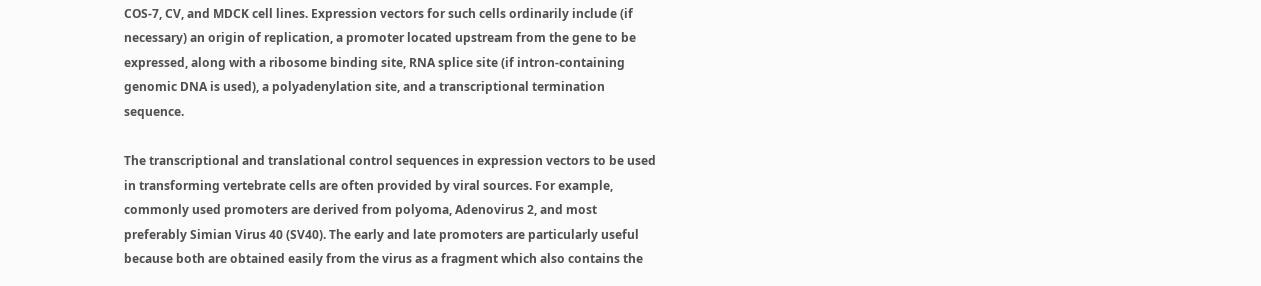COS-7, CV, and MDCK cell lines. Expression vectors for such cells ordinarily include (if necessary) an origin of replication, a promoter located upstream from the gene to be expressed, along with a ribosome binding site, RNA splice site (if intron-containing genomic DNA is used), a polyadenylation site, and a transcriptional termination sequence.

The transcriptional and translational control sequences in expression vectors to be used in transforming vertebrate cells are often provided by viral sources. For example, commonly used promoters are derived from polyoma, Adenovirus 2, and most preferably Simian Virus 40 (SV40). The early and late promoters are particularly useful because both are obtained easily from the virus as a fragment which also contains the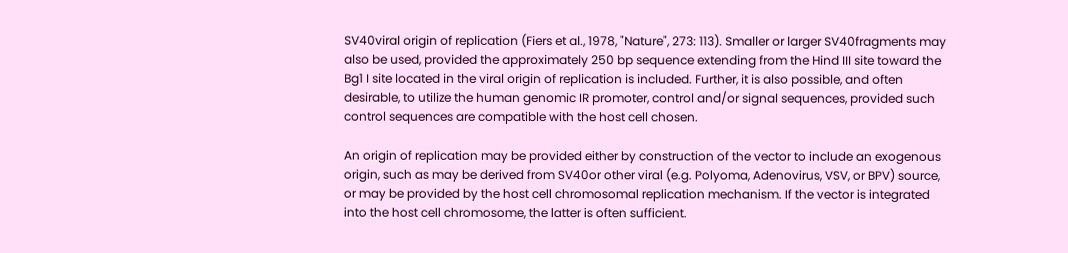SV40viral origin of replication (Fiers et al., 1978, "Nature", 273: 113). Smaller or larger SV40fragments may also be used, provided the approximately 250 bp sequence extending from the Hind III site toward the Bg1 I site located in the viral origin of replication is included. Further, it is also possible, and often desirable, to utilize the human genomic IR promoter, control and/or signal sequences, provided such control sequences are compatible with the host cell chosen.

An origin of replication may be provided either by construction of the vector to include an exogenous origin, such as may be derived from SV40or other viral (e.g. Polyoma, Adenovirus, VSV, or BPV) source, or may be provided by the host cell chromosomal replication mechanism. If the vector is integrated into the host cell chromosome, the latter is often sufficient.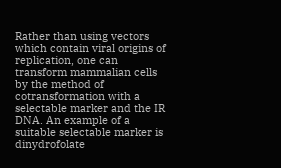Rather than using vectors which contain viral origins of replication, one can transform mammalian cells by the method of cotransformation with a selectable marker and the IR DNA. An example of a suitable selectable marker is dinydrofolate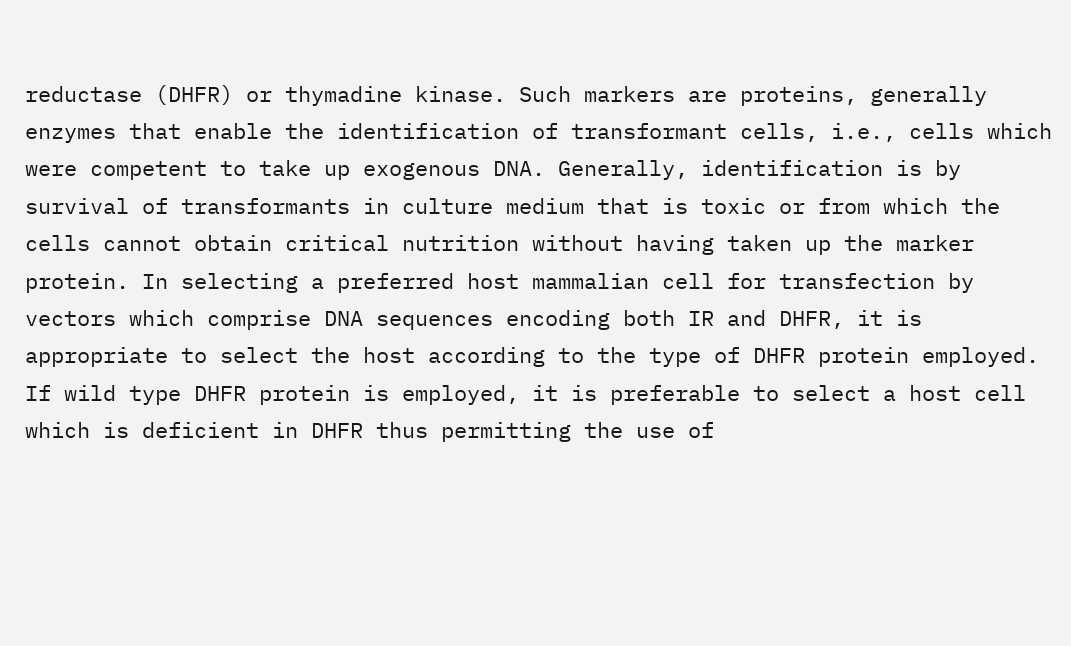reductase (DHFR) or thymadine kinase. Such markers are proteins, generally enzymes that enable the identification of transformant cells, i.e., cells which were competent to take up exogenous DNA. Generally, identification is by survival of transformants in culture medium that is toxic or from which the cells cannot obtain critical nutrition without having taken up the marker protein. In selecting a preferred host mammalian cell for transfection by vectors which comprise DNA sequences encoding both IR and DHFR, it is appropriate to select the host according to the type of DHFR protein employed. If wild type DHFR protein is employed, it is preferable to select a host cell which is deficient in DHFR thus permitting the use of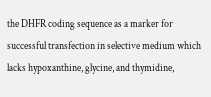the DHFR coding sequence as a marker for successful transfection in selective medium which lacks hypoxanthine, glycine, and thymidine,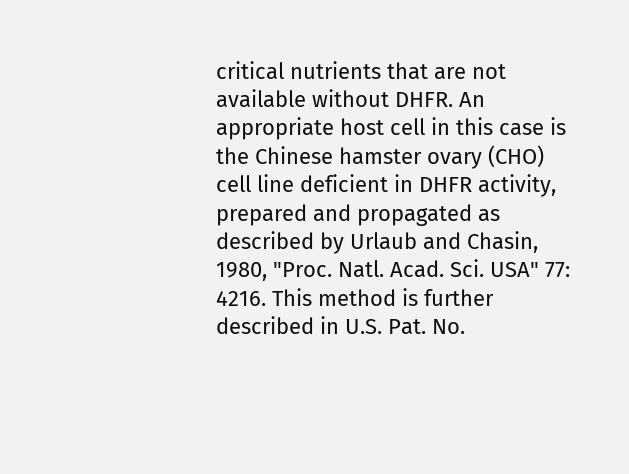critical nutrients that are not available without DHFR. An appropriate host cell in this case is the Chinese hamster ovary (CHO) cell line deficient in DHFR activity, prepared and propagated as described by Urlaub and Chasin, 1980, "Proc. Natl. Acad. Sci. USA" 77: 4216. This method is further described in U.S. Pat. No.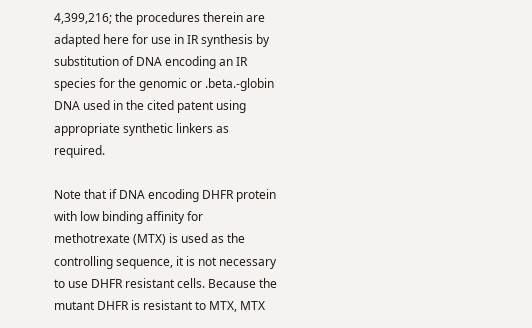4,399,216; the procedures therein are adapted here for use in IR synthesis by substitution of DNA encoding an IR species for the genomic or .beta.-globin DNA used in the cited patent using appropriate synthetic linkers as required.

Note that if DNA encoding DHFR protein with low binding affinity for methotrexate (MTX) is used as the controlling sequence, it is not necessary to use DHFR resistant cells. Because the mutant DHFR is resistant to MTX, MTX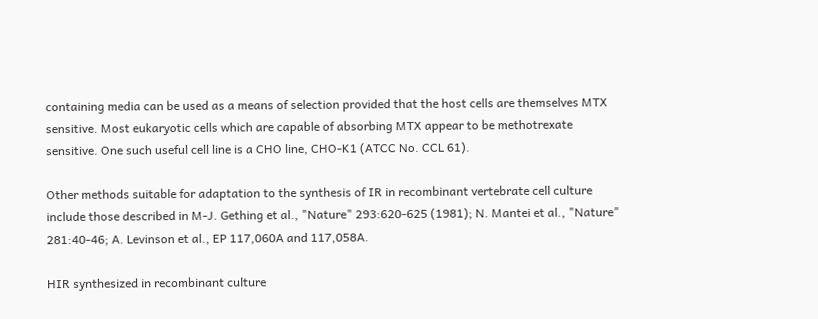containing media can be used as a means of selection provided that the host cells are themselves MTX sensitive. Most eukaryotic cells which are capable of absorbing MTX appear to be methotrexate sensitive. One such useful cell line is a CHO line, CHO-K1 (ATCC No. CCL 61).

Other methods suitable for adaptation to the synthesis of IR in recombinant vertebrate cell culture include those described in M-J. Gething et al., "Nature" 293:620-625 (1981); N. Mantei et al., "Nature" 281:40-46; A. Levinson et al., EP 117,060A and 117,058A.

HIR synthesized in recombinant culture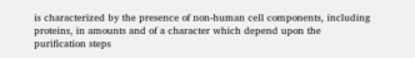is characterized by the presence of non-human cell components, including proteins, in amounts and of a character which depend upon the purification steps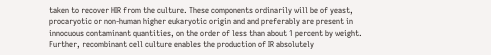taken to recover HIR from the culture. These components ordinarily will be of yeast, procaryotic or non-human higher eukaryotic origin and and preferably are present in innocuous contaminant quantities, on the order of less than about 1 percent by weight. Further, recombinant cell culture enables the production of IR absolutely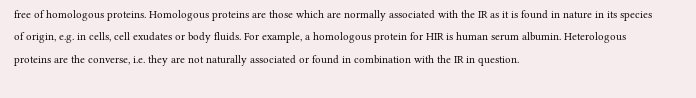free of homologous proteins. Homologous proteins are those which are normally associated with the IR as it is found in nature in its species of origin, e.g. in cells, cell exudates or body fluids. For example, a homologous protein for HIR is human serum albumin. Heterologous proteins are the converse, i.e. they are not naturally associated or found in combination with the IR in question.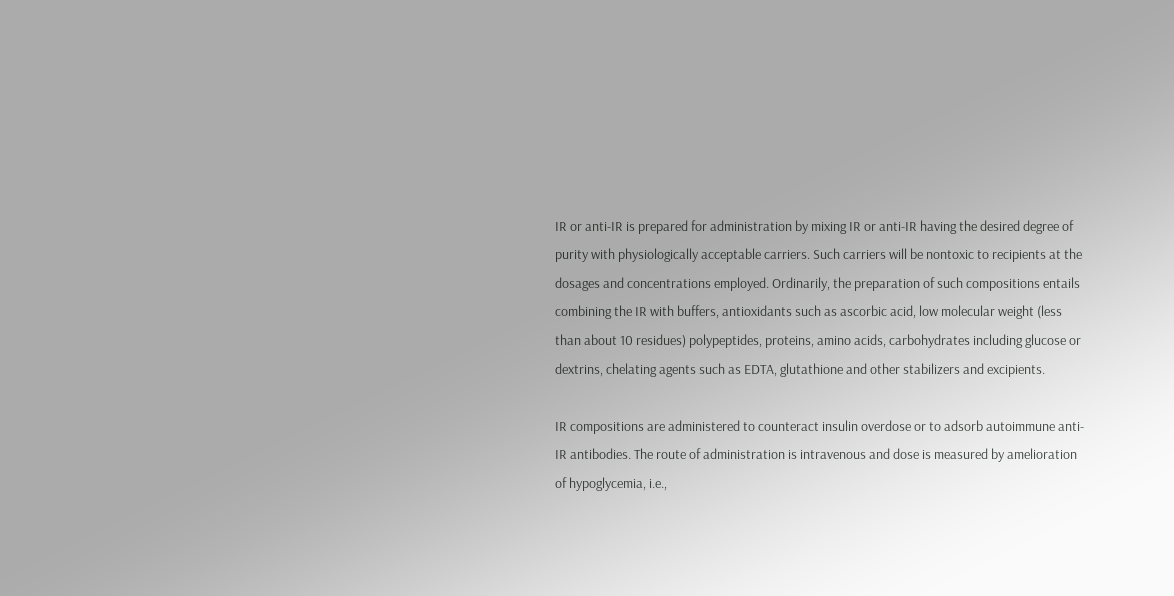IR or anti-IR is prepared for administration by mixing IR or anti-IR having the desired degree of purity with physiologically acceptable carriers. Such carriers will be nontoxic to recipients at the dosages and concentrations employed. Ordinarily, the preparation of such compositions entails combining the IR with buffers, antioxidants such as ascorbic acid, low molecular weight (less than about 10 residues) polypeptides, proteins, amino acids, carbohydrates including glucose or dextrins, chelating agents such as EDTA, glutathione and other stabilizers and excipients.

IR compositions are administered to counteract insulin overdose or to adsorb autoimmune anti-IR antibodies. The route of administration is intravenous and dose is measured by amelioration of hypoglycemia, i.e.,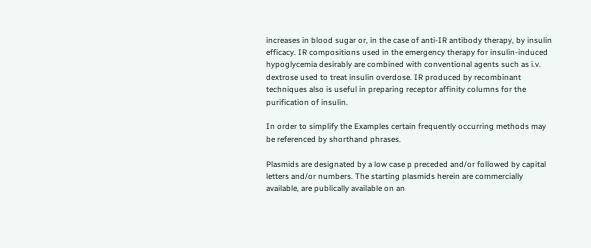increases in blood sugar or, in the case of anti-IR antibody therapy, by insulin efficacy. IR compositions used in the emergency therapy for insulin-induced hypoglycemia desirably are combined with conventional agents such as i.v. dextrose used to treat insulin overdose. IR produced by recombinant techniques also is useful in preparing receptor affinity columns for the purification of insulin.

In order to simplify the Examples certain frequently occurring methods may be referenced by shorthand phrases.

Plasmids are designated by a low case p preceded and/or followed by capital letters and/or numbers. The starting plasmids herein are commercially available, are publically available on an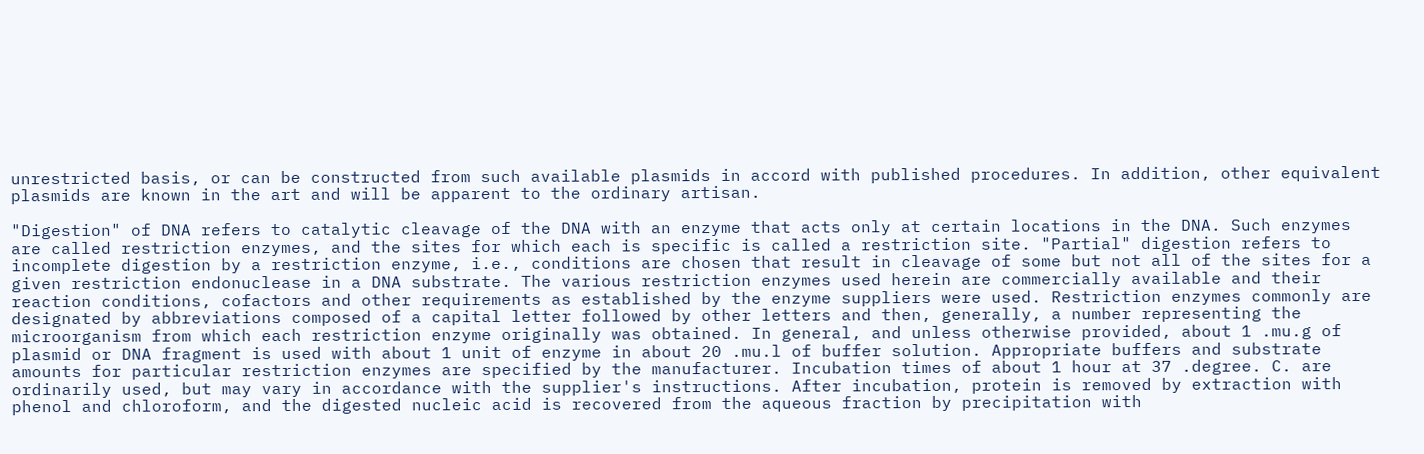unrestricted basis, or can be constructed from such available plasmids in accord with published procedures. In addition, other equivalent plasmids are known in the art and will be apparent to the ordinary artisan.

"Digestion" of DNA refers to catalytic cleavage of the DNA with an enzyme that acts only at certain locations in the DNA. Such enzymes are called restriction enzymes, and the sites for which each is specific is called a restriction site. "Partial" digestion refers to incomplete digestion by a restriction enzyme, i.e., conditions are chosen that result in cleavage of some but not all of the sites for a given restriction endonuclease in a DNA substrate. The various restriction enzymes used herein are commercially available and their reaction conditions, cofactors and other requirements as established by the enzyme suppliers were used. Restriction enzymes commonly are designated by abbreviations composed of a capital letter followed by other letters and then, generally, a number representing the microorganism from which each restriction enzyme originally was obtained. In general, and unless otherwise provided, about 1 .mu.g of plasmid or DNA fragment is used with about 1 unit of enzyme in about 20 .mu.l of buffer solution. Appropriate buffers and substrate amounts for particular restriction enzymes are specified by the manufacturer. Incubation times of about 1 hour at 37 .degree. C. are ordinarily used, but may vary in accordance with the supplier's instructions. After incubation, protein is removed by extraction with phenol and chloroform, and the digested nucleic acid is recovered from the aqueous fraction by precipitation with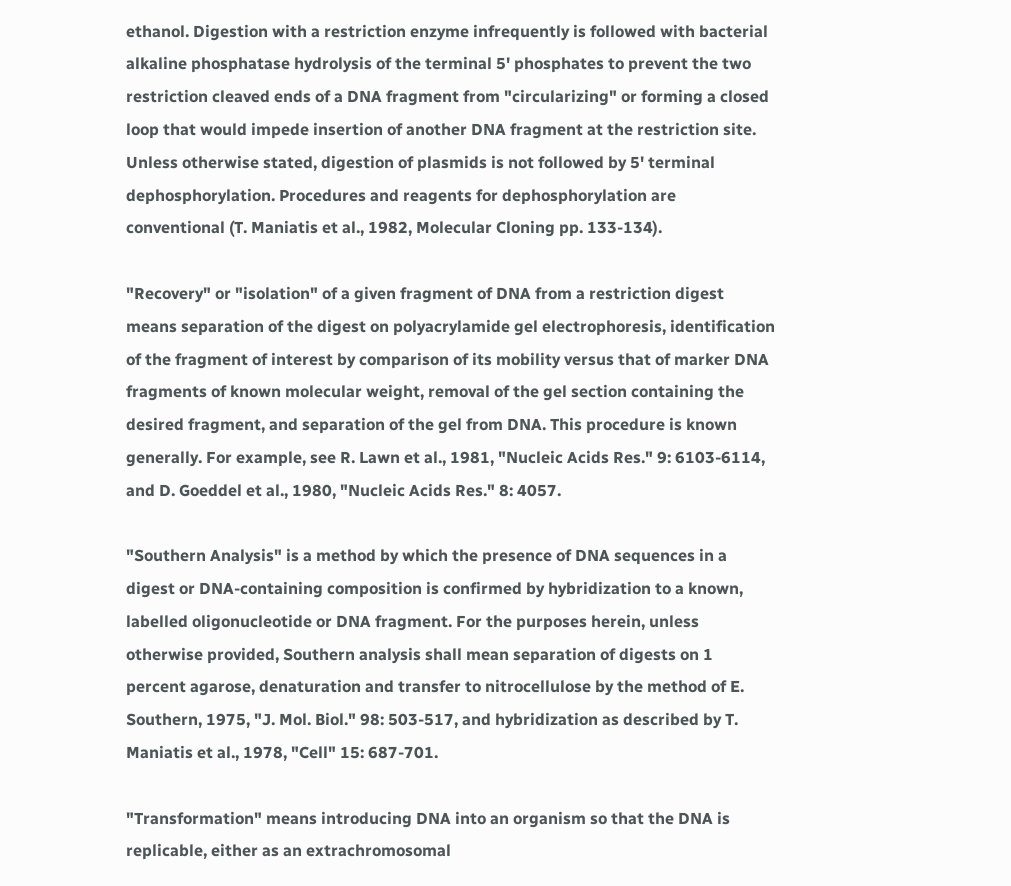ethanol. Digestion with a restriction enzyme infrequently is followed with bacterial alkaline phosphatase hydrolysis of the terminal 5' phosphates to prevent the two restriction cleaved ends of a DNA fragment from "circularizing" or forming a closed loop that would impede insertion of another DNA fragment at the restriction site. Unless otherwise stated, digestion of plasmids is not followed by 5' terminal dephosphorylation. Procedures and reagents for dephosphorylation are conventional (T. Maniatis et al., 1982, Molecular Cloning pp. 133-134).

"Recovery" or "isolation" of a given fragment of DNA from a restriction digest means separation of the digest on polyacrylamide gel electrophoresis, identification of the fragment of interest by comparison of its mobility versus that of marker DNA fragments of known molecular weight, removal of the gel section containing the desired fragment, and separation of the gel from DNA. This procedure is known generally. For example, see R. Lawn et al., 1981, "Nucleic Acids Res." 9: 6103-6114, and D. Goeddel et al., 1980, "Nucleic Acids Res." 8: 4057.

"Southern Analysis" is a method by which the presence of DNA sequences in a digest or DNA-containing composition is confirmed by hybridization to a known, labelled oligonucleotide or DNA fragment. For the purposes herein, unless otherwise provided, Southern analysis shall mean separation of digests on 1 percent agarose, denaturation and transfer to nitrocellulose by the method of E. Southern, 1975, "J. Mol. Biol." 98: 503-517, and hybridization as described by T. Maniatis et al., 1978, "Cell" 15: 687-701.

"Transformation" means introducing DNA into an organism so that the DNA is replicable, either as an extrachromosomal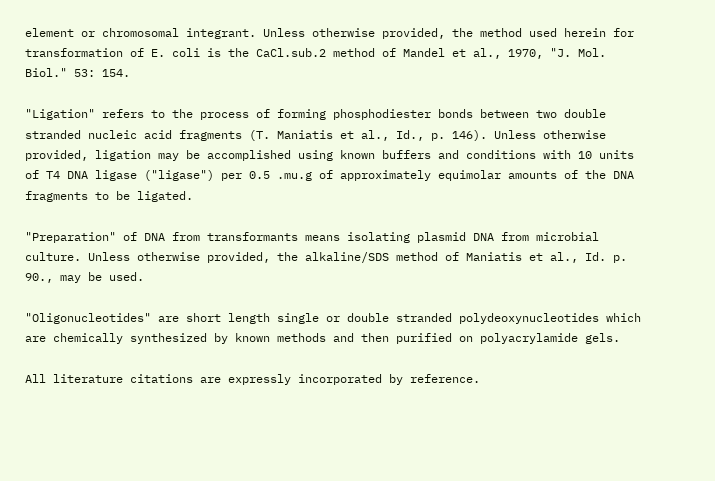element or chromosomal integrant. Unless otherwise provided, the method used herein for transformation of E. coli is the CaCl.sub.2 method of Mandel et al., 1970, "J. Mol. Biol." 53: 154.

"Ligation" refers to the process of forming phosphodiester bonds between two double stranded nucleic acid fragments (T. Maniatis et al., Id., p. 146). Unless otherwise provided, ligation may be accomplished using known buffers and conditions with 10 units of T4 DNA ligase ("ligase") per 0.5 .mu.g of approximately equimolar amounts of the DNA fragments to be ligated.

"Preparation" of DNA from transformants means isolating plasmid DNA from microbial culture. Unless otherwise provided, the alkaline/SDS method of Maniatis et al., Id. p. 90., may be used.

"Oligonucleotides" are short length single or double stranded polydeoxynucleotides which are chemically synthesized by known methods and then purified on polyacrylamide gels.

All literature citations are expressly incorporated by reference.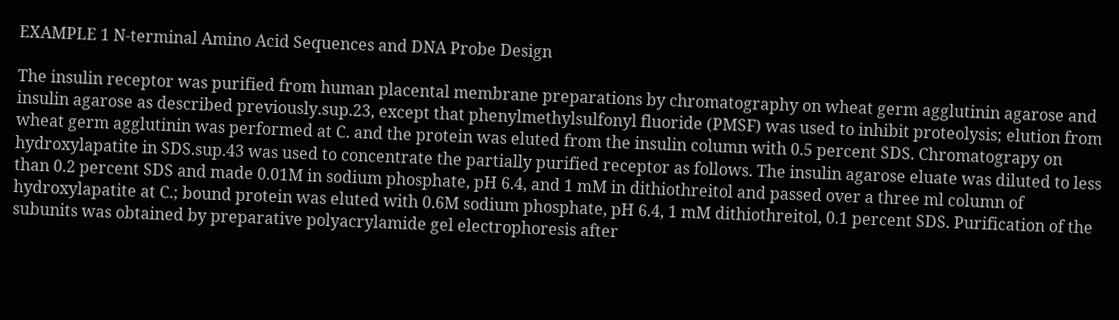EXAMPLE 1 N-terminal Amino Acid Sequences and DNA Probe Design

The insulin receptor was purified from human placental membrane preparations by chromatography on wheat germ agglutinin agarose and insulin agarose as described previously.sup.23, except that phenylmethylsulfonyl fluoride (PMSF) was used to inhibit proteolysis; elution from wheat germ agglutinin was performed at C. and the protein was eluted from the insulin column with 0.5 percent SDS. Chromatograpy on hydroxylapatite in SDS.sup.43 was used to concentrate the partially purified receptor as follows. The insulin agarose eluate was diluted to less than 0.2 percent SDS and made 0.01M in sodium phosphate, pH 6.4, and 1 mM in dithiothreitol and passed over a three ml column of hydroxylapatite at C.; bound protein was eluted with 0.6M sodium phosphate, pH 6.4, 1 mM dithiothreitol, 0.1 percent SDS. Purification of the subunits was obtained by preparative polyacrylamide gel electrophoresis after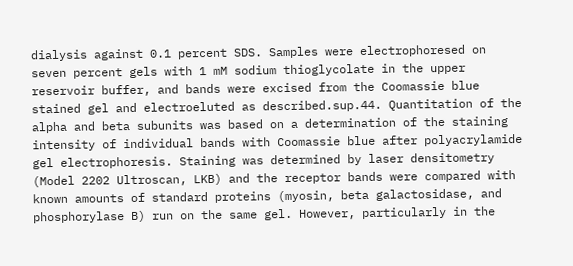dialysis against 0.1 percent SDS. Samples were electrophoresed on seven percent gels with 1 mM sodium thioglycolate in the upper reservoir buffer, and bands were excised from the Coomassie blue stained gel and electroeluted as described.sup.44. Quantitation of the alpha and beta subunits was based on a determination of the staining intensity of individual bands with Coomassie blue after polyacrylamide gel electrophoresis. Staining was determined by laser densitometry (Model 2202 Ultroscan, LKB) and the receptor bands were compared with known amounts of standard proteins (myosin, beta galactosidase, and phosphorylase B) run on the same gel. However, particularly in the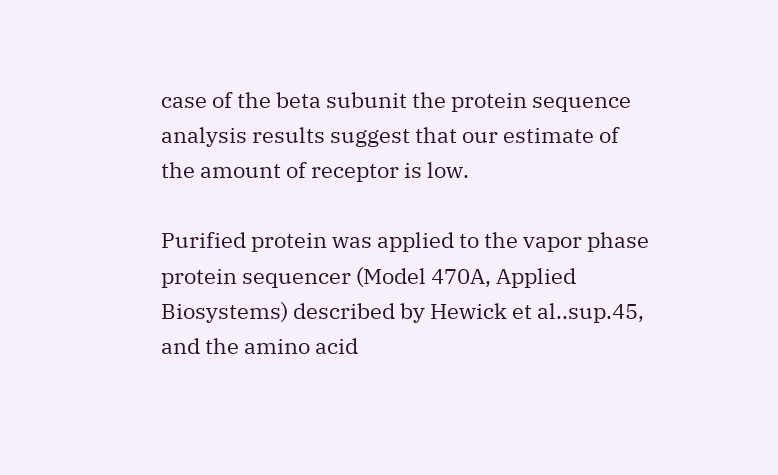case of the beta subunit the protein sequence analysis results suggest that our estimate of the amount of receptor is low.

Purified protein was applied to the vapor phase protein sequencer (Model 470A, Applied Biosystems) described by Hewick et al..sup.45, and the amino acid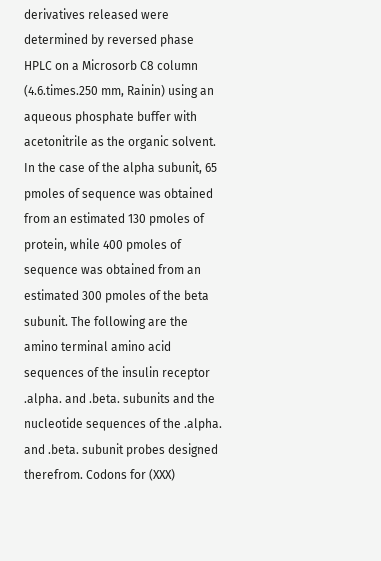derivatives released were determined by reversed phase HPLC on a Microsorb C8 column (4.6.times.250 mm, Rainin) using an aqueous phosphate buffer with acetonitrile as the organic solvent. In the case of the alpha subunit, 65 pmoles of sequence was obtained from an estimated 130 pmoles of protein, while 400 pmoles of sequence was obtained from an estimated 300 pmoles of the beta subunit. The following are the amino terminal amino acid sequences of the insulin receptor .alpha. and .beta. subunits and the nucleotide sequences of the .alpha. and .beta. subunit probes designed therefrom. Codons for (XXX)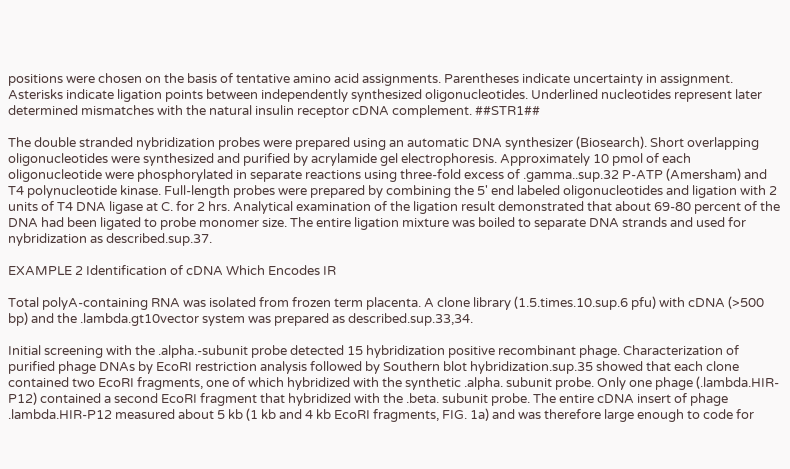positions were chosen on the basis of tentative amino acid assignments. Parentheses indicate uncertainty in assignment. Asterisks indicate ligation points between independently synthesized oligonucleotides. Underlined nucleotides represent later determined mismatches with the natural insulin receptor cDNA complement. ##STR1##

The double stranded nybridization probes were prepared using an automatic DNA synthesizer (Biosearch). Short overlapping oligonucleotides were synthesized and purified by acrylamide gel electrophoresis. Approximately 10 pmol of each oligonucleotide were phosphorylated in separate reactions using three-fold excess of .gamma..sup.32 P-ATP (Amersham) and T4 polynucleotide kinase. Full-length probes were prepared by combining the 5' end labeled oligonucleotides and ligation with 2 units of T4 DNA ligase at C. for 2 hrs. Analytical examination of the ligation result demonstrated that about 69-80 percent of the DNA had been ligated to probe monomer size. The entire ligation mixture was boiled to separate DNA strands and used for nybridization as described.sup.37.

EXAMPLE 2 Identification of cDNA Which Encodes IR

Total polyA-containing RNA was isolated from frozen term placenta. A clone library (1.5.times.10.sup.6 pfu) with cDNA (>500 bp) and the .lambda.gt10vector system was prepared as described.sup.33,34.

Initial screening with the .alpha.-subunit probe detected 15 hybridization positive recombinant phage. Characterization of purified phage DNAs by EcoRI restriction analysis followed by Southern blot hybridization.sup.35 showed that each clone contained two EcoRI fragments, one of which hybridized with the synthetic .alpha. subunit probe. Only one phage (.lambda.HIR-P12) contained a second EcoRI fragment that hybridized with the .beta. subunit probe. The entire cDNA insert of phage .lambda.HIR-P12 measured about 5 kb (1 kb and 4 kb EcoRI fragments, FIG. 1a) and was therefore large enough to code for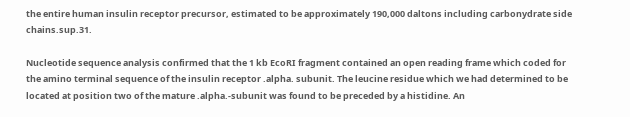the entire human insulin receptor precursor, estimated to be approximately 190,000 daltons including carbonydrate side chains.sup.31.

Nucleotide sequence analysis confirmed that the 1 kb EcoRI fragment contained an open reading frame which coded for the amino terminal sequence of the insulin receptor .alpha. subunit. The leucine residue which we had determined to be located at position two of the mature .alpha.-subunit was found to be preceded by a histidine. An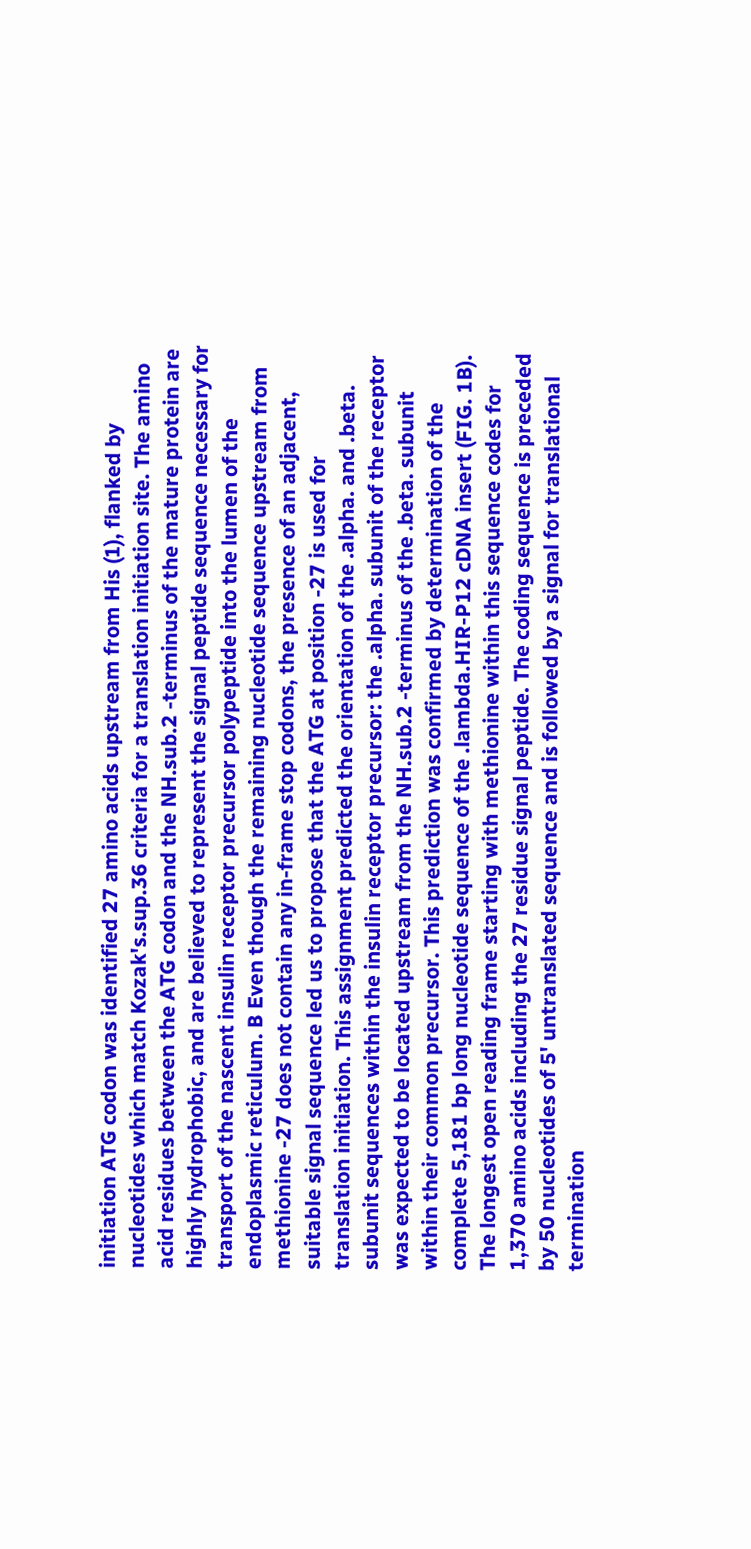initiation ATG codon was identified 27 amino acids upstream from His (1), flanked by nucleotides which match Kozak's.sup.36 criteria for a translation initiation site. The amino acid residues between the ATG codon and the NH.sub.2 -terminus of the mature protein are highly hydrophobic, and are believed to represent the signal peptide sequence necessary for transport of the nascent insulin receptor precursor polypeptide into the lumen of the endoplasmic reticulum. B Even though the remaining nucleotide sequence upstream from methionine -27 does not contain any in-frame stop codons, the presence of an adjacent, suitable signal sequence led us to propose that the ATG at position -27 is used for translation initiation. This assignment predicted the orientation of the .alpha. and .beta. subunit sequences within the insulin receptor precursor: the .alpha. subunit of the receptor was expected to be located upstream from the NH.sub.2 -terminus of the .beta. subunit within their common precursor. This prediction was confirmed by determination of the complete 5,181 bp long nucleotide sequence of the .lambda.HIR-P12 cDNA insert (FIG. 1B). The longest open reading frame starting with methionine within this sequence codes for 1,370 amino acids including the 27 residue signal peptide. The coding sequence is preceded by 50 nucleotides of 5' untranslated sequence and is followed by a signal for translational termination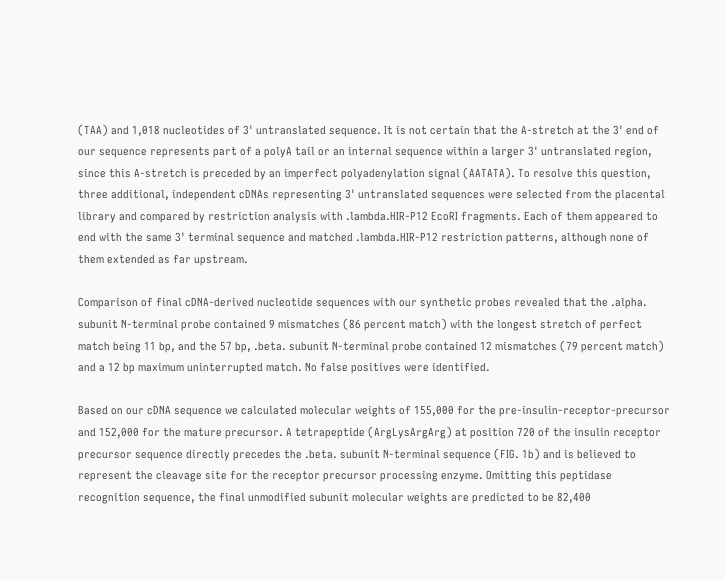(TAA) and 1,018 nucleotides of 3' untranslated sequence. It is not certain that the A-stretch at the 3' end of our sequence represents part of a polyA tail or an internal sequence within a larger 3' untranslated region, since this A-stretch is preceded by an imperfect polyadenylation signal (AATATA). To resolve this question, three additional, independent cDNAs representing 3' untranslated sequences were selected from the placental library and compared by restriction analysis with .lambda.HIR-P12 EcoRI fragments. Each of them appeared to end with the same 3' terminal sequence and matched .lambda.HIR-P12 restriction patterns, although none of them extended as far upstream.

Comparison of final cDNA-derived nucleotide sequences with our synthetic probes revealed that the .alpha. subunit N-terminal probe contained 9 mismatches (86 percent match) with the longest stretch of perfect match being 11 bp, and the 57 bp, .beta. subunit N-terminal probe contained 12 mismatches (79 percent match) and a 12 bp maximum uninterrupted match. No false positives were identified.

Based on our cDNA sequence we calculated molecular weights of 155,000 for the pre-insulin-receptor-precursor and 152,000 for the mature precursor. A tetrapeptide (ArgLysArgArg) at position 720 of the insulin receptor precursor sequence directly precedes the .beta. subunit N-terminal sequence (FIG. 1b) and is believed to represent the cleavage site for the receptor precursor processing enzyme. Omitting this peptidase recognition sequence, the final unmodified subunit molecular weights are predicted to be 82,400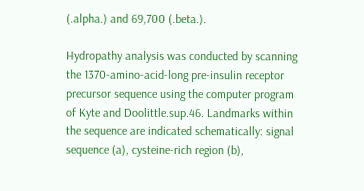(.alpha.) and 69,700 (.beta.).

Hydropathy analysis was conducted by scanning the 1370-amino-acid-long pre-insulin receptor precursor sequence using the computer program of Kyte and Doolittle.sup.46. Landmarks within the sequence are indicated schematically: signal sequence (a), cysteine-rich region (b),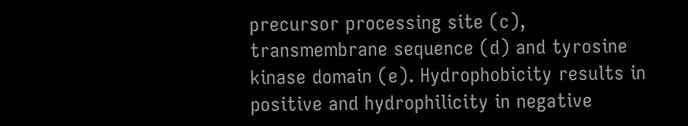precursor processing site (c), transmembrane sequence (d) and tyrosine kinase domain (e). Hydrophobicity results in positive and hydrophilicity in negative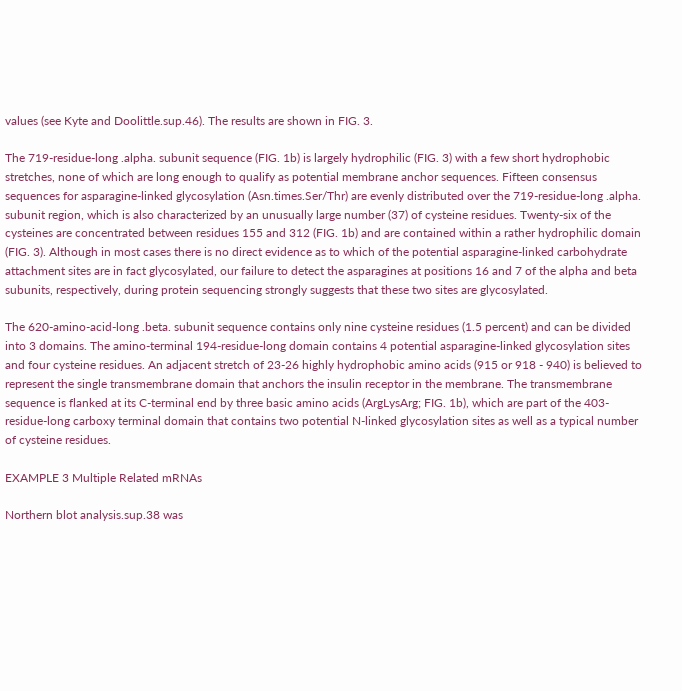values (see Kyte and Doolittle.sup.46). The results are shown in FIG. 3.

The 719-residue-long .alpha. subunit sequence (FIG. 1b) is largely hydrophilic (FIG. 3) with a few short hydrophobic stretches, none of which are long enough to qualify as potential membrane anchor sequences. Fifteen consensus sequences for asparagine-linked glycosylation (Asn.times.Ser/Thr) are evenly distributed over the 719-residue-long .alpha. subunit region, which is also characterized by an unusually large number (37) of cysteine residues. Twenty-six of the cysteines are concentrated between residues 155 and 312 (FIG. 1b) and are contained within a rather hydrophilic domain (FIG. 3). Although in most cases there is no direct evidence as to which of the potential asparagine-linked carbohydrate attachment sites are in fact glycosylated, our failure to detect the asparagines at positions 16 and 7 of the alpha and beta subunits, respectively, during protein sequencing strongly suggests that these two sites are glycosylated.

The 620-amino-acid-long .beta. subunit sequence contains only nine cysteine residues (1.5 percent) and can be divided into 3 domains. The amino-terminal 194-residue-long domain contains 4 potential asparagine-linked glycosylation sites and four cysteine residues. An adjacent stretch of 23-26 highly hydrophobic amino acids (915 or 918 - 940) is believed to represent the single transmembrane domain that anchors the insulin receptor in the membrane. The transmembrane sequence is flanked at its C-terminal end by three basic amino acids (ArgLysArg; FIG. 1b), which are part of the 403-residue-long carboxy terminal domain that contains two potential N-linked glycosylation sites as well as a typical number of cysteine residues.

EXAMPLE 3 Multiple Related mRNAs

Northern blot analysis.sup.38 was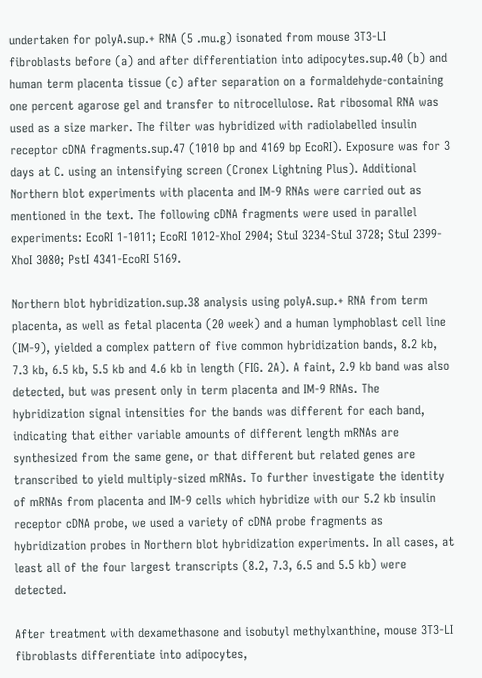undertaken for polyA.sup.+ RNA (5 .mu.g) isonated from mouse 3T3-LI fibroblasts before (a) and after differentiation into adipocytes.sup.40 (b) and human term placenta tissue (c) after separation on a formaldehyde-containing one percent agarose gel and transfer to nitrocellulose. Rat ribosomal RNA was used as a size marker. The filter was hybridized with radiolabelled insulin receptor cDNA fragments.sup.47 (1010 bp and 4169 bp EcoRI). Exposure was for 3 days at C. using an intensifying screen (Cronex Lightning Plus). Additional Northern blot experiments with placenta and IM-9 RNAs were carried out as mentioned in the text. The following cDNA fragments were used in parallel experiments: EcoRI 1-1011; EcoRI 1012-XhoI 2904; StuI 3234-StuI 3728; StuI 2399-XhoI 3080; PstI 4341-EcoRI 5169.

Northern blot hybridization.sup.38 analysis using polyA.sup.+ RNA from term placenta, as well as fetal placenta (20 week) and a human lymphoblast cell line (IM-9), yielded a complex pattern of five common hybridization bands, 8.2 kb, 7.3 kb, 6.5 kb, 5.5 kb and 4.6 kb in length (FIG. 2A). A faint, 2.9 kb band was also detected, but was present only in term placenta and IM-9 RNAs. The hybridization signal intensities for the bands was different for each band, indicating that either variable amounts of different length mRNAs are synthesized from the same gene, or that different but related genes are transcribed to yield multiply-sized mRNAs. To further investigate the identity of mRNAs from placenta and IM-9 cells which hybridize with our 5.2 kb insulin receptor cDNA probe, we used a variety of cDNA probe fragments as hybridization probes in Northern blot hybridization experiments. In all cases, at least all of the four largest transcripts (8.2, 7.3, 6.5 and 5.5 kb) were detected.

After treatment with dexamethasone and isobutyl methylxanthine, mouse 3T3-LI fibroblasts differentiate into adipocytes,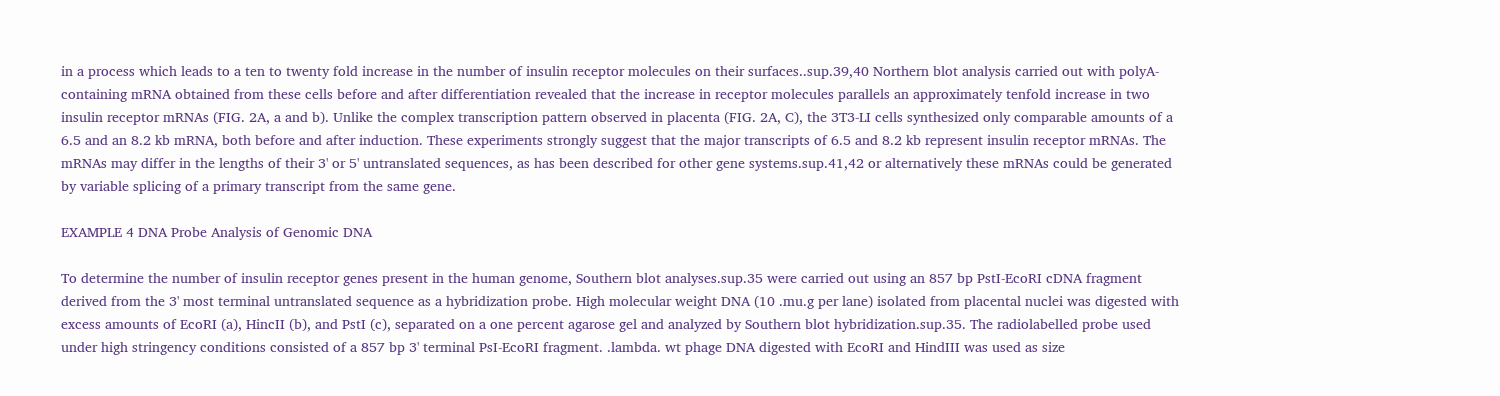in a process which leads to a ten to twenty fold increase in the number of insulin receptor molecules on their surfaces..sup.39,40 Northern blot analysis carried out with polyA-containing mRNA obtained from these cells before and after differentiation revealed that the increase in receptor molecules parallels an approximately tenfold increase in two insulin receptor mRNAs (FIG. 2A, a and b). Unlike the complex transcription pattern observed in placenta (FIG. 2A, C), the 3T3-LI cells synthesized only comparable amounts of a 6.5 and an 8.2 kb mRNA, both before and after induction. These experiments strongly suggest that the major transcripts of 6.5 and 8.2 kb represent insulin receptor mRNAs. The mRNAs may differ in the lengths of their 3' or 5' untranslated sequences, as has been described for other gene systems.sup.41,42 or alternatively these mRNAs could be generated by variable splicing of a primary transcript from the same gene.

EXAMPLE 4 DNA Probe Analysis of Genomic DNA

To determine the number of insulin receptor genes present in the human genome, Southern blot analyses.sup.35 were carried out using an 857 bp PstI-EcoRI cDNA fragment derived from the 3' most terminal untranslated sequence as a hybridization probe. High molecular weight DNA (10 .mu.g per lane) isolated from placental nuclei was digested with excess amounts of EcoRI (a), HincII (b), and PstI (c), separated on a one percent agarose gel and analyzed by Southern blot hybridization.sup.35. The radiolabelled probe used under high stringency conditions consisted of a 857 bp 3' terminal PsI-EcoRI fragment. .lambda. wt phage DNA digested with EcoRI and HindIII was used as size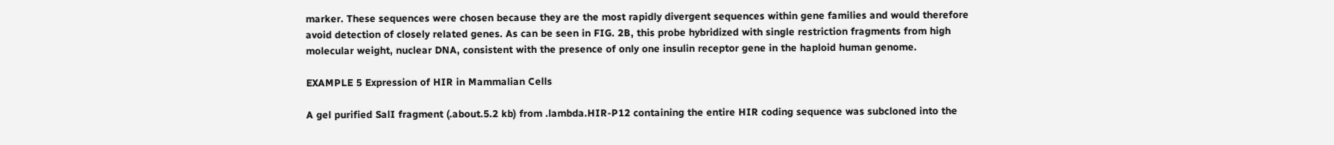marker. These sequences were chosen because they are the most rapidly divergent sequences within gene families and would therefore avoid detection of closely related genes. As can be seen in FIG. 2B, this probe hybridized with single restriction fragments from high molecular weight, nuclear DNA, consistent with the presence of only one insulin receptor gene in the haploid human genome.

EXAMPLE 5 Expression of HIR in Mammalian Cells

A gel purified SalI fragment (.about.5.2 kb) from .lambda.HIR-P12 containing the entire HIR coding sequence was subcloned into the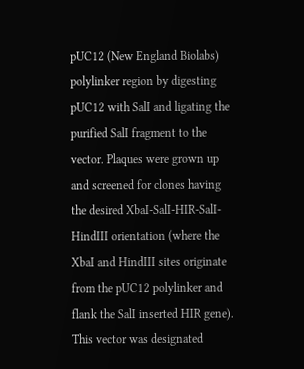pUC12 (New England Biolabs) polylinker region by digesting pUC12 with SalI and ligating the purified SalI fragment to the vector. Plaques were grown up and screened for clones having the desired XbaI-SalI-HIR-SalI-HindIII orientation (where the XbaI and HindIII sites originate from the pUC12 polylinker and flank the SalI inserted HIR gene). This vector was designated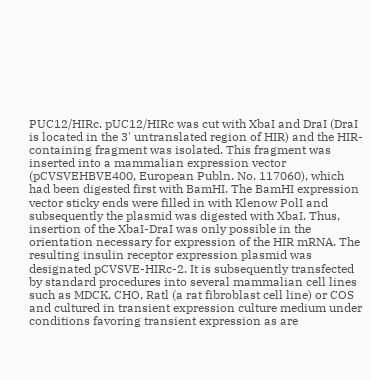PUC12/HIRc. pUC12/HIRc was cut with XbaI and DraI (DraI is located in the 3' untranslated region of HIR) and the HIR-containing fragment was isolated. This fragment was inserted into a mammalian expression vector (pCVSVEHBVE400, European Publn. No. 117060), which had been digested first with BamHI. The BamHI expression vector sticky ends were filled in with Klenow PolI and subsequently the plasmid was digested with XbaI. Thus, insertion of the XbaI-DraI was only possible in the orientation necessary for expression of the HIR mRNA. The resulting insulin receptor expression plasmid was designated pCVSVE-HIRc-2. It is subsequently transfected by standard procedures into several mammalian cell lines such as MDCK, CHO, Ratl (a rat fibroblast cell line) or COS and cultured in transient expression culture medium under conditions favoring transient expression as are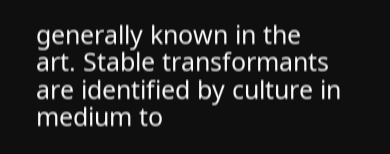generally known in the art. Stable transformants are identified by culture in medium to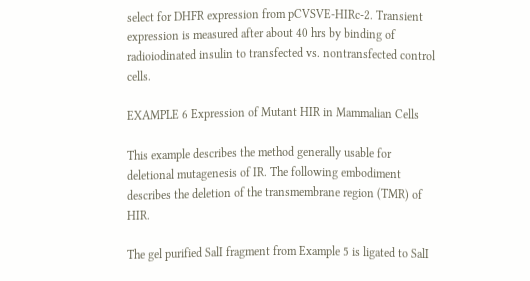select for DHFR expression from pCVSVE-HIRc-2. Transient expression is measured after about 40 hrs by binding of radioiodinated insulin to transfected vs. nontransfected control cells.

EXAMPLE 6 Expression of Mutant HIR in Mammalian Cells

This example describes the method generally usable for deletional mutagenesis of IR. The following embodiment describes the deletion of the transmembrane region (TMR) of HIR.

The gel purified SalI fragment from Example 5 is ligated to SalI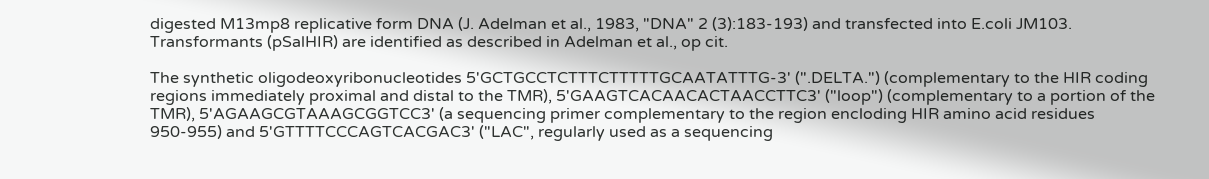digested M13mp8 replicative form DNA (J. Adelman et al., 1983, "DNA" 2 (3):183-193) and transfected into E.coli JM103. Transformants (pSalHIR) are identified as described in Adelman et al., op cit.

The synthetic oligodeoxyribonucleotides 5'GCTGCCTCTTTCTTTTTGCAATATTTG-3' (".DELTA.") (complementary to the HIR coding regions immediately proximal and distal to the TMR), 5'GAAGTCACAACACTAACCTTC3' ("loop") (complementary to a portion of the TMR), 5'AGAAGCGTAAAGCGGTCC3' (a sequencing primer complementary to the region encloding HIR amino acid residues 950-955) and 5'GTTTTCCCAGTCACGAC3' ("LAC", regularly used as a sequencing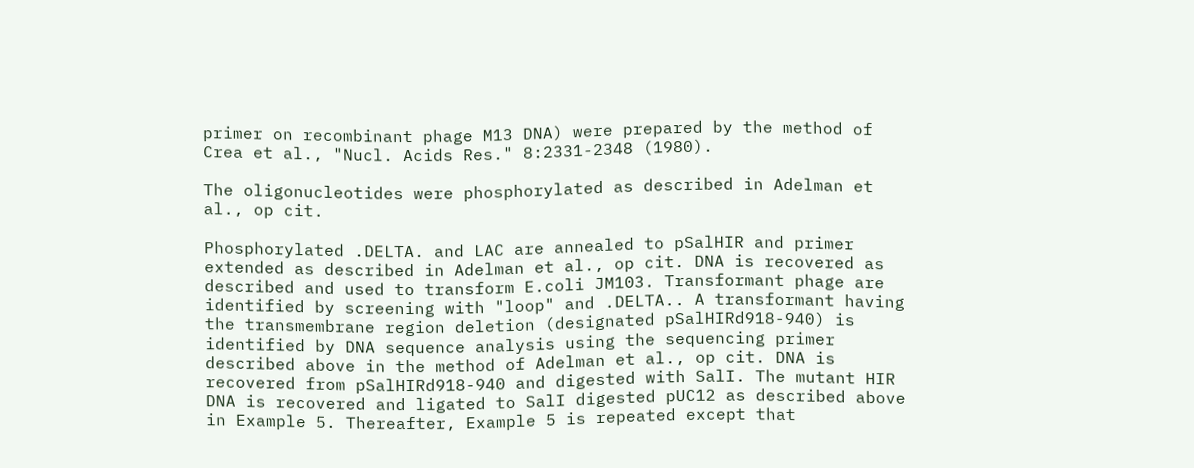primer on recombinant phage M13 DNA) were prepared by the method of Crea et al., "Nucl. Acids Res." 8:2331-2348 (1980).

The oligonucleotides were phosphorylated as described in Adelman et al., op cit.

Phosphorylated .DELTA. and LAC are annealed to pSalHIR and primer extended as described in Adelman et al., op cit. DNA is recovered as described and used to transform E.coli JM103. Transformant phage are identified by screening with "loop" and .DELTA.. A transformant having the transmembrane region deletion (designated pSalHIRd918-940) is identified by DNA sequence analysis using the sequencing primer described above in the method of Adelman et al., op cit. DNA is recovered from pSalHIRd918-940 and digested with SalI. The mutant HIR DNA is recovered and ligated to SalI digested pUC12 as described above in Example 5. Thereafter, Example 5 is repeated except that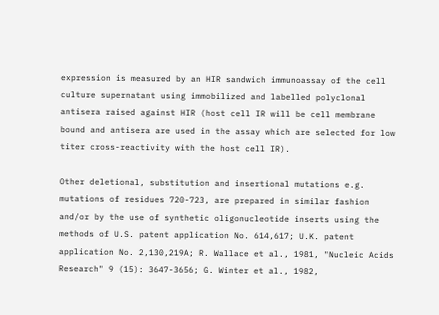expression is measured by an HIR sandwich immunoassay of the cell culture supernatant using immobilized and labelled polyclonal antisera raised against HIR (host cell IR will be cell membrane bound and antisera are used in the assay which are selected for low titer cross-reactivity with the host cell IR).

Other deletional, substitution and insertional mutations e.g. mutations of residues 720-723, are prepared in similar fashion and/or by the use of synthetic oligonucleotide inserts using the methods of U.S. patent application No. 614,617; U.K. patent application No. 2,130,219A; R. Wallace et al., 1981, "Nucleic Acids Research" 9 (15): 3647-3656; G. Winter et al., 1982,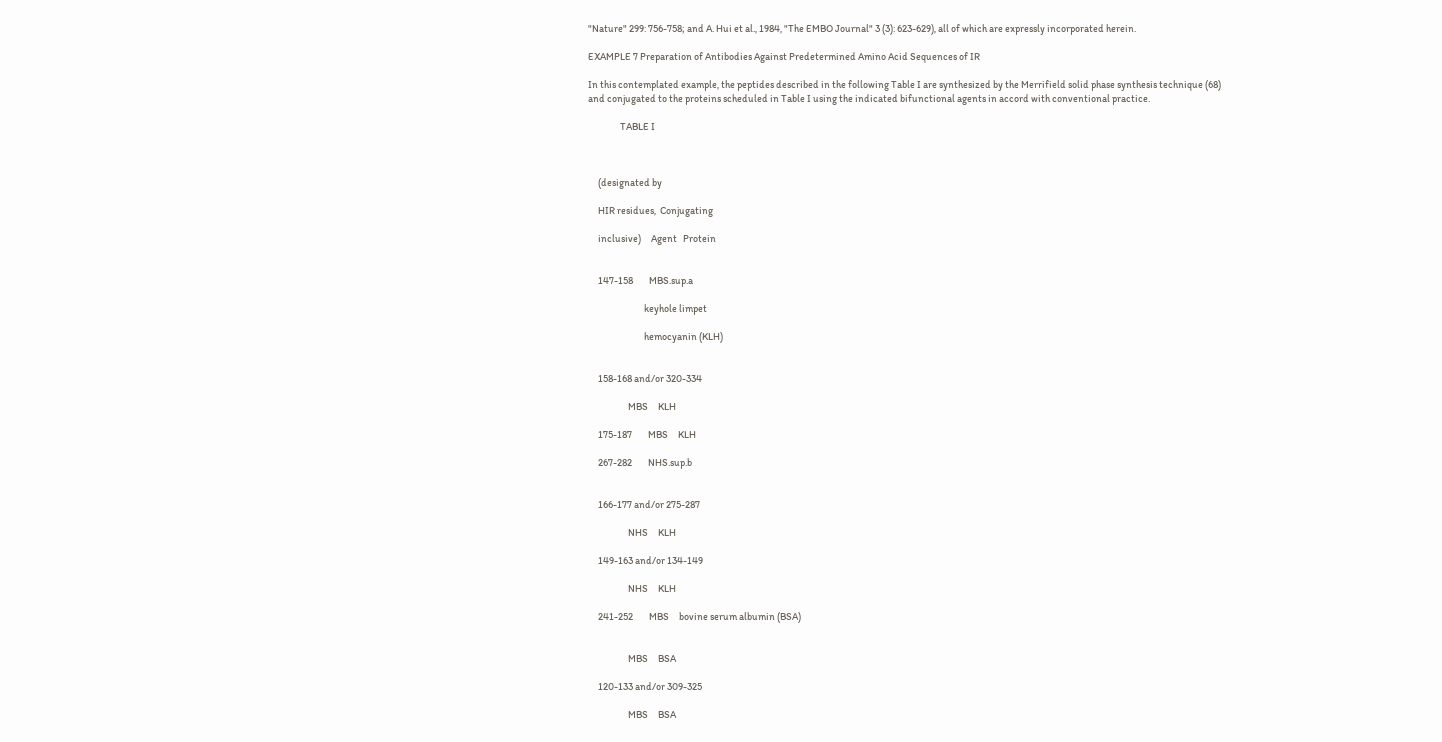"Nature" 299: 756-758; and A. Hui et al., 1984, "The EMBO Journal" 3 (3): 623-629), all of which are expressly incorporated herein.

EXAMPLE 7 Preparation of Antibodies Against Predetermined Amino Acid Sequences of IR

In this contemplated example, the peptides described in the following Table I are synthesized by the Merrifield solid phase synthesis technique (68) and conjugated to the proteins scheduled in Table I using the indicated bifunctional agents in accord with conventional practice.

                TABLE I



     (designated by

     HIR residues,  Conjugating

     inclusive)     Agent   Protein


     147-158        MBS.sup.a

                            keyhole limpet

                            hemocyanin (KLH)


     158-168 and/or 320-334

                    MBS     KLH

     175-187        MBS     KLH

     267-282        NHS.sup.b


     166-177 and/or 275-287

                    NHS     KLH

     149-163 and/or 134-149

                    NHS     KLH

     241-252        MBS     bovine serum albumin (BSA)


                    MBS     BSA

     120-133 and/or 309-325

                    MBS     BSA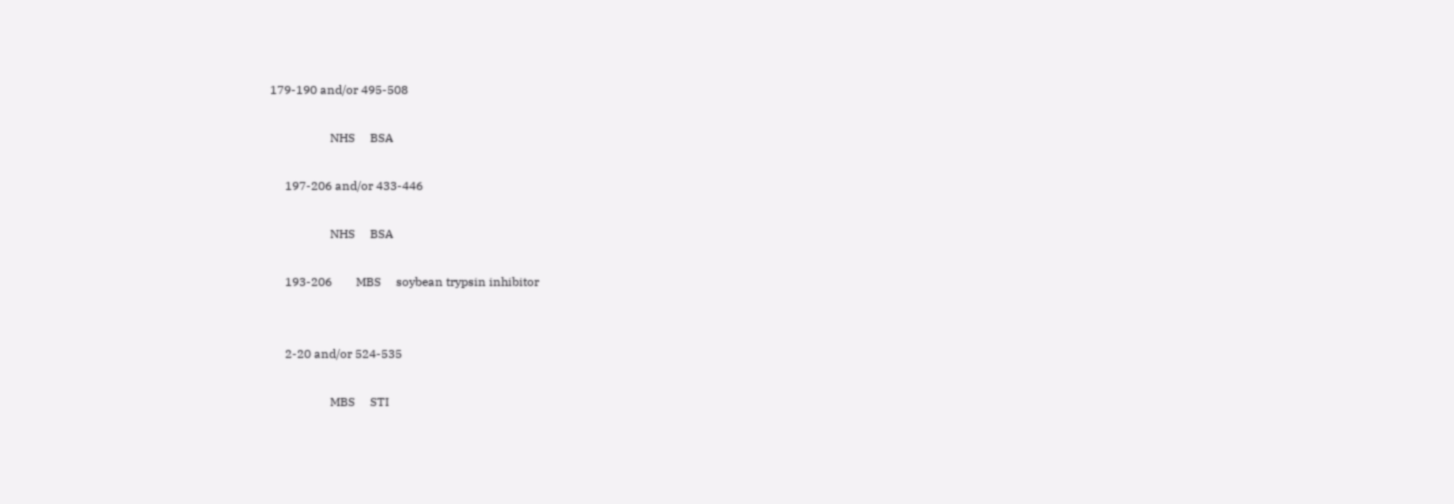179-190 and/or 495-508

                    NHS     BSA

     197-206 and/or 433-446

                    NHS     BSA

     193-206        MBS     soybean trypsin inhibitor


     2-20 and/or 524-535

                    MBS     STI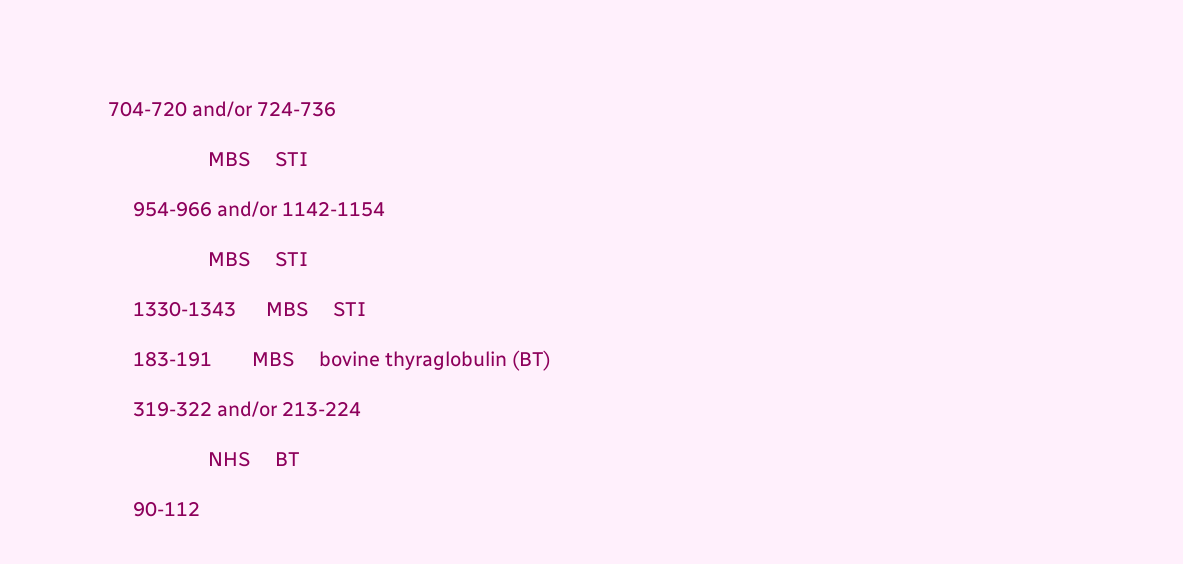704-720 and/or 724-736

                    MBS     STI

     954-966 and/or 1142-1154

                    MBS     STI

     1330-1343      MBS     STI

     183-191        MBS     bovine thyraglobulin (BT)

     319-322 and/or 213-224

                    NHS     BT

     90-112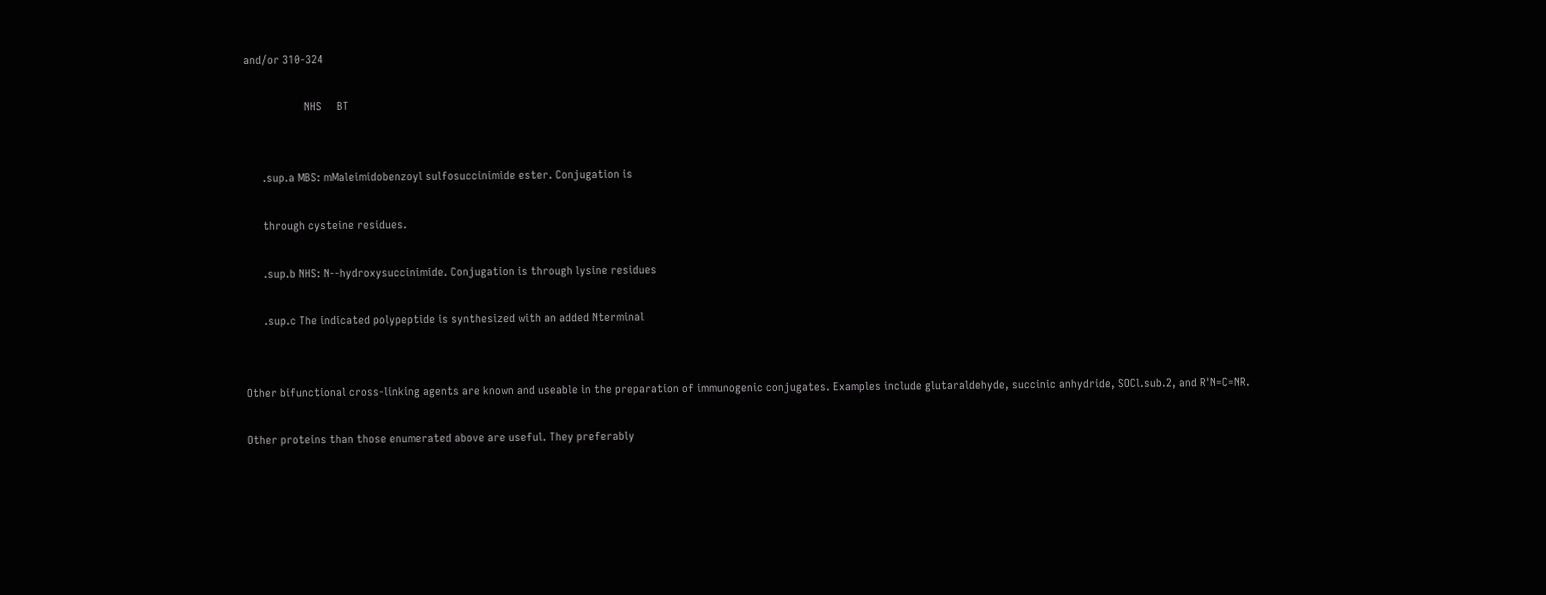and/or 310-324

                    NHS     BT


      .sup.a MBS: mMaleimidobenzoyl sulfosuccinimide ester. Conjugation is

      through cysteine residues.

      .sup.b NHS: N--hydroxysuccinimide. Conjugation is through lysine residues

      .sup.c The indicated polypeptide is synthesized with an added Nterminal


Other bifunctional cross-linking agents are known and useable in the preparation of immunogenic conjugates. Examples include glutaraldehyde, succinic anhydride, SOCl.sub.2, and R'N=C=NR.

Other proteins than those enumerated above are useful. They preferably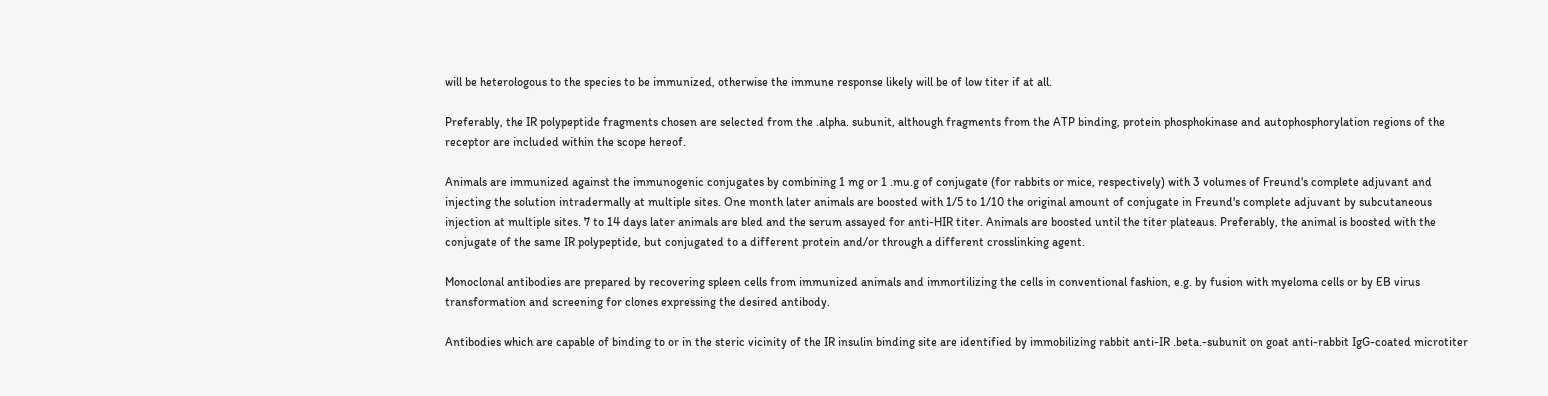will be heterologous to the species to be immunized, otherwise the immune response likely will be of low titer if at all.

Preferably, the IR polypeptide fragments chosen are selected from the .alpha. subunit, although fragments from the ATP binding, protein phosphokinase and autophosphorylation regions of the receptor are included within the scope hereof.

Animals are immunized against the immunogenic conjugates by combining 1 mg or 1 .mu.g of conjugate (for rabbits or mice, respectively) with 3 volumes of Freund's complete adjuvant and injecting the solution intradermally at multiple sites. One month later animals are boosted with 1/5 to 1/10 the original amount of conjugate in Freund's complete adjuvant by subcutaneous injection at multiple sites. 7 to 14 days later animals are bled and the serum assayed for anti-HIR titer. Animals are boosted until the titer plateaus. Preferably, the animal is boosted with the conjugate of the same IR polypeptide, but conjugated to a different protein and/or through a different crosslinking agent.

Monoclonal antibodies are prepared by recovering spleen cells from immunized animals and immortilizing the cells in conventional fashion, e.g. by fusion with myeloma cells or by EB virus transformation and screening for clones expressing the desired antibody.

Antibodies which are capable of binding to or in the steric vicinity of the IR insulin binding site are identified by immobilizing rabbit anti-IR .beta.-subunit on goat anti-rabbit IgG-coated microtiter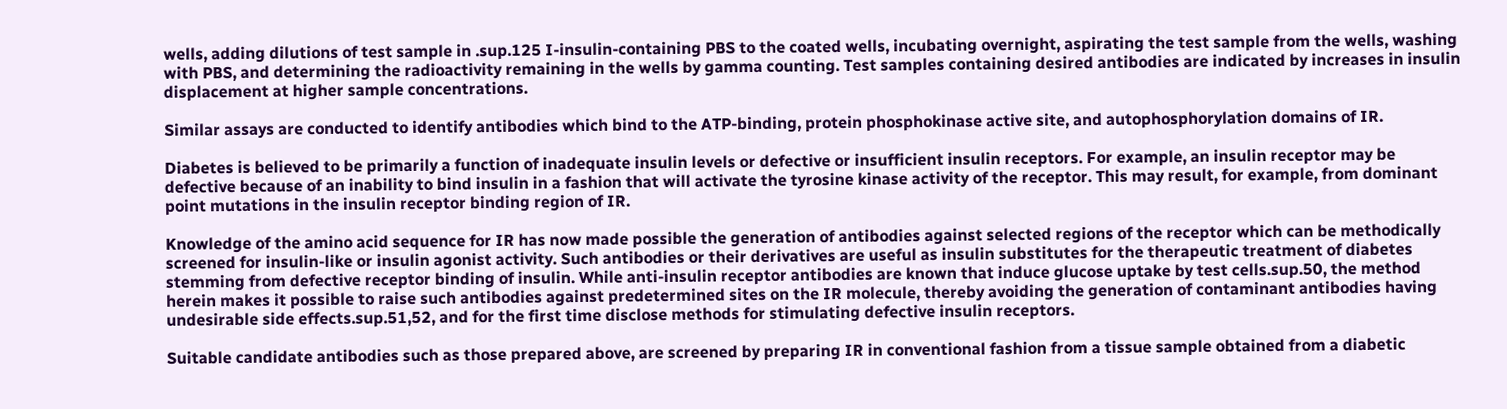wells, adding dilutions of test sample in .sup.125 I-insulin-containing PBS to the coated wells, incubating overnight, aspirating the test sample from the wells, washing with PBS, and determining the radioactivity remaining in the wells by gamma counting. Test samples containing desired antibodies are indicated by increases in insulin displacement at higher sample concentrations.

Similar assays are conducted to identify antibodies which bind to the ATP-binding, protein phosphokinase active site, and autophosphorylation domains of IR.

Diabetes is believed to be primarily a function of inadequate insulin levels or defective or insufficient insulin receptors. For example, an insulin receptor may be defective because of an inability to bind insulin in a fashion that will activate the tyrosine kinase activity of the receptor. This may result, for example, from dominant point mutations in the insulin receptor binding region of IR.

Knowledge of the amino acid sequence for IR has now made possible the generation of antibodies against selected regions of the receptor which can be methodically screened for insulin-like or insulin agonist activity. Such antibodies or their derivatives are useful as insulin substitutes for the therapeutic treatment of diabetes stemming from defective receptor binding of insulin. While anti-insulin receptor antibodies are known that induce glucose uptake by test cells.sup.50, the method herein makes it possible to raise such antibodies against predetermined sites on the IR molecule, thereby avoiding the generation of contaminant antibodies having undesirable side effects.sup.51,52, and for the first time disclose methods for stimulating defective insulin receptors.

Suitable candidate antibodies such as those prepared above, are screened by preparing IR in conventional fashion from a tissue sample obtained from a diabetic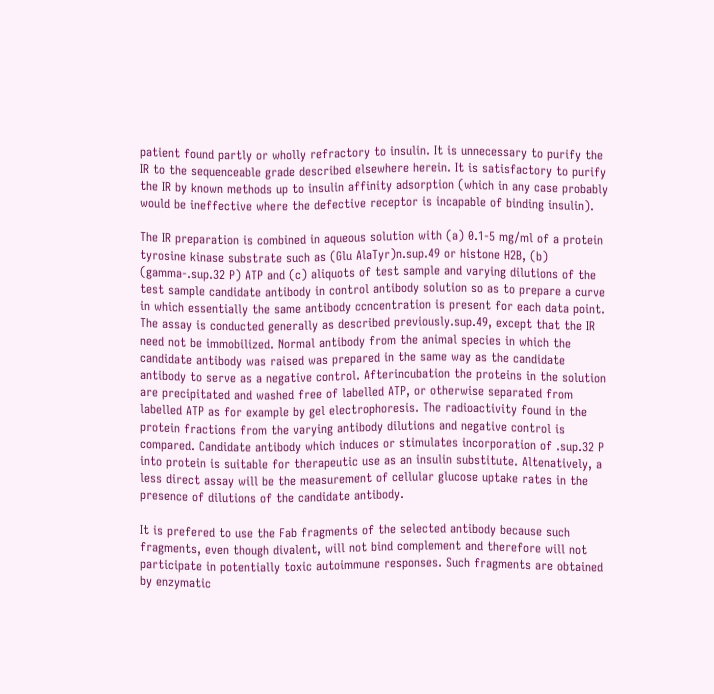patient found partly or wholly refractory to insulin. It is unnecessary to purify the IR to the sequenceable grade described elsewhere herein. It is satisfactory to purify the IR by known methods up to insulin affinity adsorption (which in any case probably would be ineffective where the defective receptor is incapable of binding insulin).

The IR preparation is combined in aqueous solution with (a) 0.1-5 mg/ml of a protein tyrosine kinase substrate such as (Glu AlaTyr)n.sup.49 or histone H2B, (b) (gamma-.sup.32 P) ATP and (c) aliquots of test sample and varying dilutions of the test sample candidate antibody in control antibody solution so as to prepare a curve in which essentially the same antibody ccncentration is present for each data point. The assay is conducted generally as described previously.sup.49, except that the IR need not be immobilized. Normal antibody from the animal species in which the candidate antibody was raised was prepared in the same way as the candidate antibody to serve as a negative control. Afterincubation the proteins in the solution are precipitated and washed free of labelled ATP, or otherwise separated from labelled ATP as for example by gel electrophoresis. The radioactivity found in the protein fractions from the varying antibody dilutions and negative control is compared. Candidate antibody which induces or stimulates incorporation of .sup.32 P into protein is suitable for therapeutic use as an insulin substitute. Altenatively, a less direct assay will be the measurement of cellular glucose uptake rates in the presence of dilutions of the candidate antibody.

It is prefered to use the Fab fragments of the selected antibody because such fragments, even though divalent, will not bind complement and therefore will not participate in potentially toxic autoimmune responses. Such fragments are obtained by enzymatic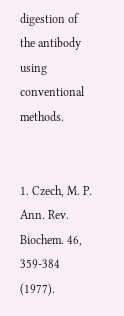digestion of the antibody using conventional methods.


1. Czech, M. P. Ann. Rev. Biochem. 46, 359-384 (1977).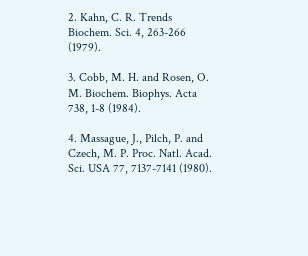2. Kahn, C. R. Trends Biochem. Sci. 4, 263-266 (1979).

3. Cobb, M. H. and Rosen, O. M. Biochem. Biophys. Acta 738, 1-8 (1984).

4. Massague, J., Pilch, P. and Czech, M. P. Proc. Natl. Acad. Sci. USA 77, 7137-7141 (1980).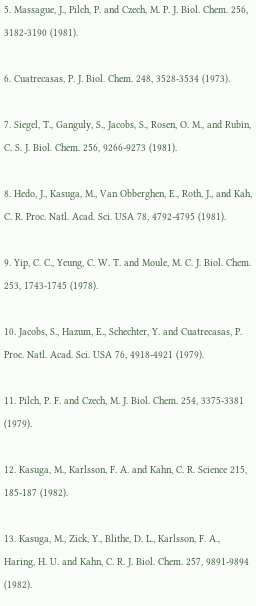5. Massague, J., Pilch, P. and Czech, M. P. J. Biol. Chem. 256, 3182-3190 (1981).

6. Cuatrecasas, P. J. Biol. Chem. 248, 3528-3534 (1973).

7. Siegel, T., Ganguly, S., Jacobs, S., Rosen, O. M., and Rubin, C. S. J. Biol. Chem. 256, 9266-9273 (1981).

8. Hedo, J., Kasuga, M., Van Obberghen, E., Roth, J., and Kah, C. R. Proc. Natl. Acad. Sci. USA 78, 4792-4795 (1981).

9. Yip, C. C., Yeung, C. W. T. and Moule, M. C. J. Biol. Chem. 253, 1743-1745 (1978).

10. Jacobs, S., Hazum, E., Schechter, Y. and Cuatrecasas, P. Proc. Natl. Acad. Sci. USA 76, 4918-4921 (1979).

11. Pilch, P. F. and Czech, M. J. Biol. Chem. 254, 3375-3381 (1979).

12. Kasuga, M., Karlsson, F. A. and Kahn, C. R. Science 215, 185-187 (1982).

13. Kasuga, M., Zick, Y., Blithe, D. L., Karlsson, F. A., Haring, H. U. and Kahn, C. R. J. Biol. Chem. 257, 9891-9894 (1982).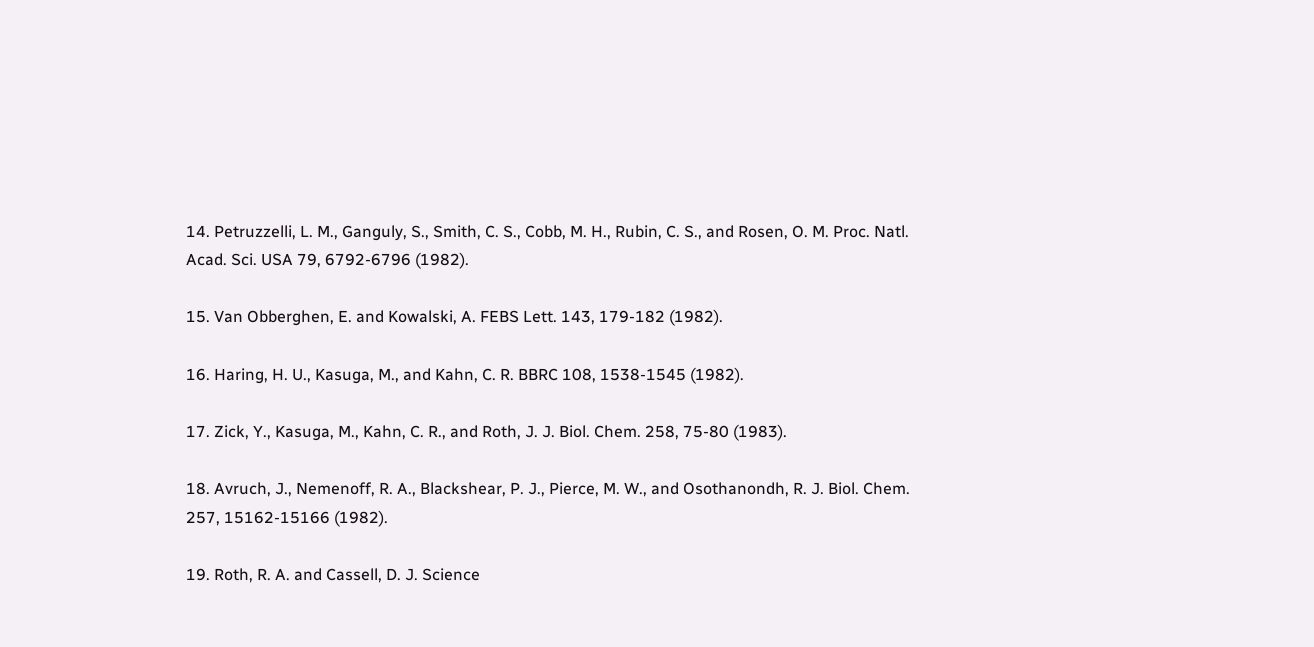14. Petruzzelli, L. M., Ganguly, S., Smith, C. S., Cobb, M. H., Rubin, C. S., and Rosen, O. M. Proc. Natl. Acad. Sci. USA 79, 6792-6796 (1982).

15. Van Obberghen, E. and Kowalski, A. FEBS Lett. 143, 179-182 (1982).

16. Haring, H. U., Kasuga, M., and Kahn, C. R. BBRC 108, 1538-1545 (1982).

17. Zick, Y., Kasuga, M., Kahn, C. R., and Roth, J. J. Biol. Chem. 258, 75-80 (1983).

18. Avruch, J., Nemenoff, R. A., Blackshear, P. J., Pierce, M. W., and Osothanondh, R. J. Biol. Chem. 257, 15162-15166 (1982).

19. Roth, R. A. and Cassell, D. J. Science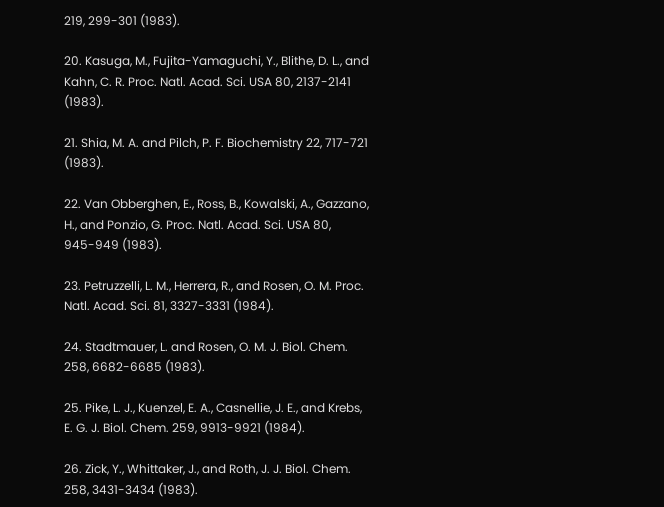219, 299-301 (1983).

20. Kasuga, M., Fujita-Yamaguchi, Y., Blithe, D. L., and Kahn, C. R. Proc. Natl. Acad. Sci. USA 80, 2137-2141 (1983).

21. Shia, M. A. and Pilch, P. F. Biochemistry 22, 717-721 (1983).

22. Van Obberghen, E., Ross, B., Kowalski, A., Gazzano, H., and Ponzio, G. Proc. Natl. Acad. Sci. USA 80, 945-949 (1983).

23. Petruzzelli, L. M., Herrera, R., and Rosen, O. M. Proc. Natl. Acad. Sci. 81, 3327-3331 (1984).

24. Stadtmauer, L. and Rosen, O. M. J. Biol. Chem. 258, 6682-6685 (1983).

25. Pike, L. J., Kuenzel, E. A., Casnellie, J. E., and Krebs, E. G. J. Biol. Chem. 259, 9913-9921 (1984).

26. Zick, Y., Whittaker, J., and Roth, J. J. Biol. Chem. 258, 3431-3434 (1983).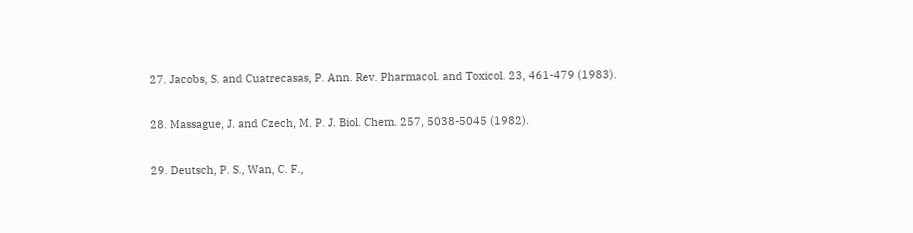27. Jacobs, S. and Cuatrecasas, P. Ann. Rev. Pharmacol. and Toxicol. 23, 461-479 (1983).

28. Massague, J. and Czech, M. P. J. Biol. Chem. 257, 5038-5045 (1982).

29. Deutsch, P. S., Wan, C. F.,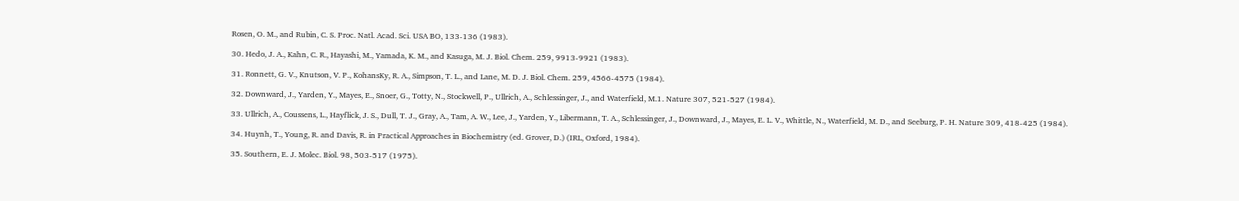Rosen, O. M., and Rubin, C. S. Proc. Natl. Acad. Sci. USA BO, 133-136 (1983).

30. Hedo, J. A., Kahn, C. R., Hayashi, M., Yamada, K. M., and Kasuga, M. J. Biol. Chem. 259, 9913-9921 (1983).

31. Ronnett, G. V., Knutson, V. P., KohansKy, R. A., Simpson, T. L., and Lane, M. D. J. Biol. Chem. 259, 4566-4575 (1984).

32. Downward, J., Yarden, Y., Mayes, E., Snoer, G., Totty, N., Stockwell, P., Ullrich, A., Schlessinger, J., and Waterfield, M.1. Nature 307, 521-527 (1984).

33. Ullrich, A., Coussens, L., Hayflick, J. S., Dull, T. J., Gray, A., Tam, A. W., Lee, J., Yarden, Y., Libermann, T. A., Schlessinger, J., Downward, J., Mayes, E. L. V., Whittle, N., Waterfield, M. D., and Seeburg, P. H. Nature 309, 418-425 (1984).

34. Huynh, T., Young, R. and Davis, R. in Practical Approaches in Biochemistry (ed. Grover, D.) (IRL, Oxford, 1984).

35. Southern, E. J. Molec. Biol. 98, 503-517 (1975).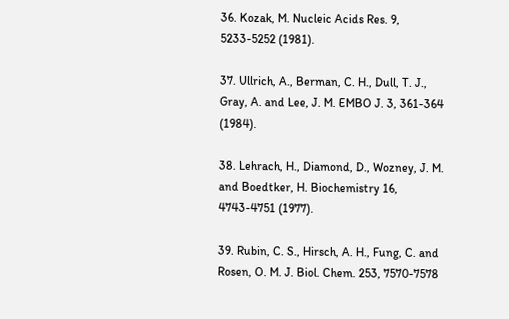36. Kozak, M. Nucleic Acids Res. 9, 5233-5252 (1981).

37. Ullrich, A., Berman, C. H., Dull, T. J., Gray, A. and Lee, J. M. EMBO J. 3, 361-364 (1984).

38. Lehrach, H., Diamond, D., Wozney, J. M. and Boedtker, H. Biochemistry 16, 4743-4751 (1977).

39. Rubin, C. S., Hirsch, A. H., Fung, C. and Rosen, O. M. J. Biol. Chem. 253, 7570-7578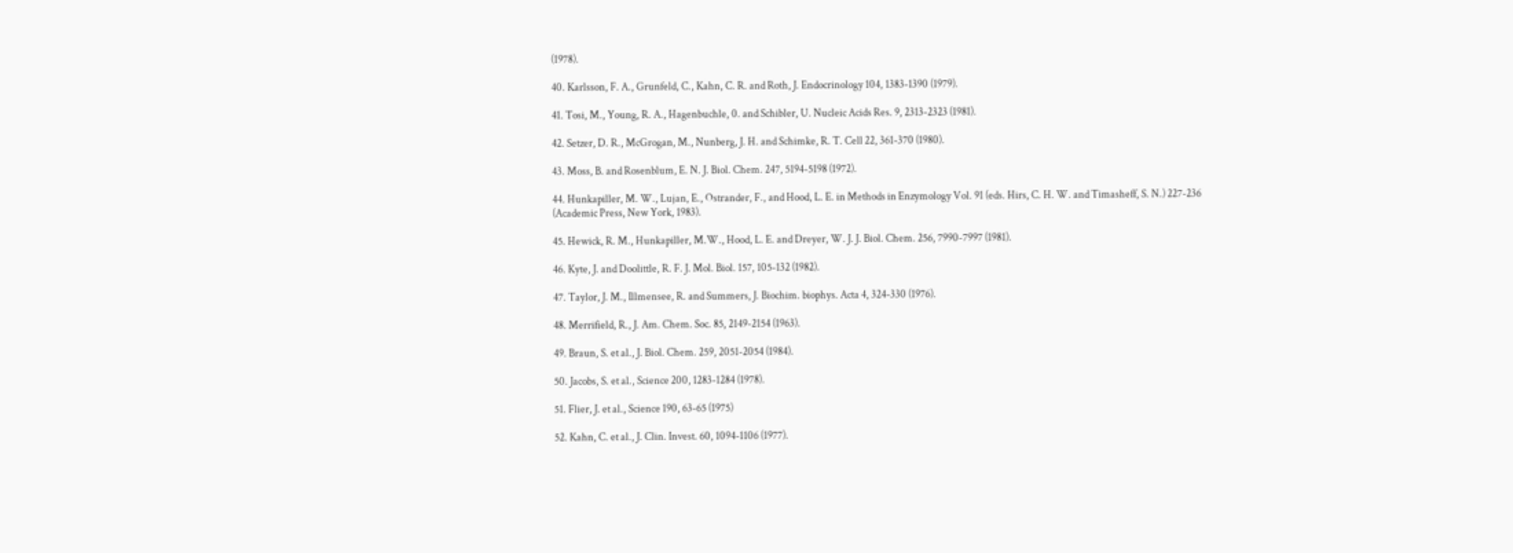(1978).

40. Karlsson, F. A., Grunfeld, C., Kahn, C. R. and Roth, J. Endocrinology 104, 1383-1390 (1979).

41. Tosi, M., Young, R. A., Hagenbuchle, 0. and Schibler, U. Nucleic Acids Res. 9, 2313-2323 (1981).

42. Setzer, D. R., McGrogan, M., Nunberg, J. H. and Schimke, R. T. Cell 22, 361-370 (1980).

43. Moss, B. and Rosenblum, E. N. J. Biol. Chem. 247, 5194-5198 (1972).

44. Hunkapiller, M. W., Lujan, E., Ostrander, F., and Hood, L. E. in Methods in Enzymology Vol. 91 (eds. Hirs, C. H. W. and Timasheff, S. N.) 227-236 (Academic Press, New York, 1983).

45. Hewick, R. M., Hunkapiller, M.W., Hood, L. E. and Dreyer, W. J. J. Biol. Chem. 256, 7990-7997 (1981).

46. Kyte, J. and Doolittle, R. F. J. Mol. Biol. 157, 105-132 (1982).

47. Taylor, J. M., Illmensee, R. and Summers, J. Biochim. biophys. Acta 4, 324-330 (1976).

48. Merrifield, R., J. Am. Chem. Soc. 85, 2149-2154 (1963).

49. Braun, S. et al., J. Biol. Chem. 259, 2051-2054 (1984).

50. Jacobs, S. et al., Science 200, 1283-1284 (1978).

51. Flier, J. et al., Science 190, 63-65 (1975)

52. Kahn, C. et al., J. Clin. Invest. 60, 1094-1106 (1977).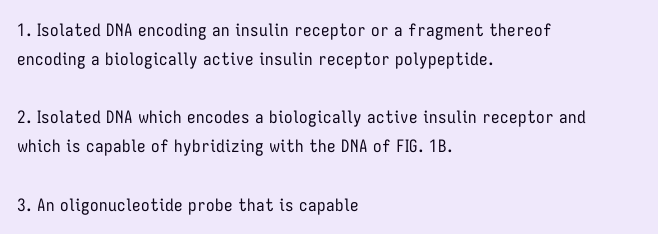1. Isolated DNA encoding an insulin receptor or a fragment thereof encoding a biologically active insulin receptor polypeptide.

2. Isolated DNA which encodes a biologically active insulin receptor and which is capable of hybridizing with the DNA of FIG. 1B.

3. An oligonucleotide probe that is capable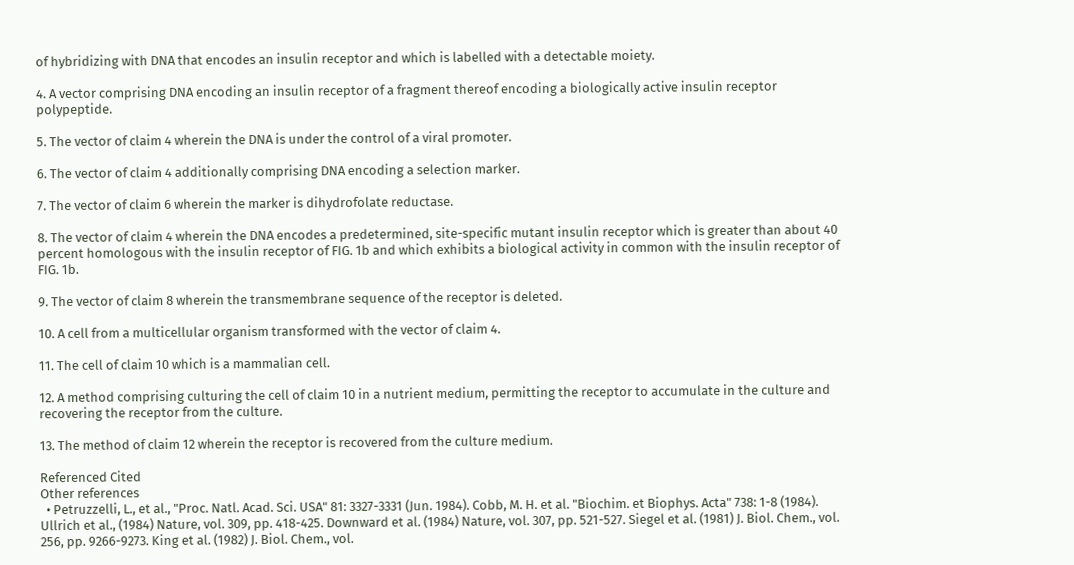of hybridizing with DNA that encodes an insulin receptor and which is labelled with a detectable moiety.

4. A vector comprising DNA encoding an insulin receptor of a fragment thereof encoding a biologically active insulin receptor polypeptide.

5. The vector of claim 4 wherein the DNA is under the control of a viral promoter.

6. The vector of claim 4 additionally comprising DNA encoding a selection marker.

7. The vector of claim 6 wherein the marker is dihydrofolate reductase.

8. The vector of claim 4 wherein the DNA encodes a predetermined, site-specific mutant insulin receptor which is greater than about 40 percent homologous with the insulin receptor of FIG. 1b and which exhibits a biological activity in common with the insulin receptor of FIG. 1b.

9. The vector of claim 8 wherein the transmembrane sequence of the receptor is deleted.

10. A cell from a multicellular organism transformed with the vector of claim 4.

11. The cell of claim 10 which is a mammalian cell.

12. A method comprising culturing the cell of claim 10 in a nutrient medium, permitting the receptor to accumulate in the culture and recovering the receptor from the culture.

13. The method of claim 12 wherein the receptor is recovered from the culture medium.

Referenced Cited
Other references
  • Petruzzelli, L., et al., "Proc. Natl. Acad. Sci. USA" 81: 3327-3331 (Jun. 1984). Cobb, M. H. et al. "Biochim. et Biophys. Acta" 738: 1-8 (1984). Ullrich et al., (1984) Nature, vol. 309, pp. 418-425. Downward et al. (1984) Nature, vol. 307, pp. 521-527. Siegel et al. (1981) J. Biol. Chem., vol. 256, pp. 9266-9273. King et al. (1982) J. Biol. Chem., vol.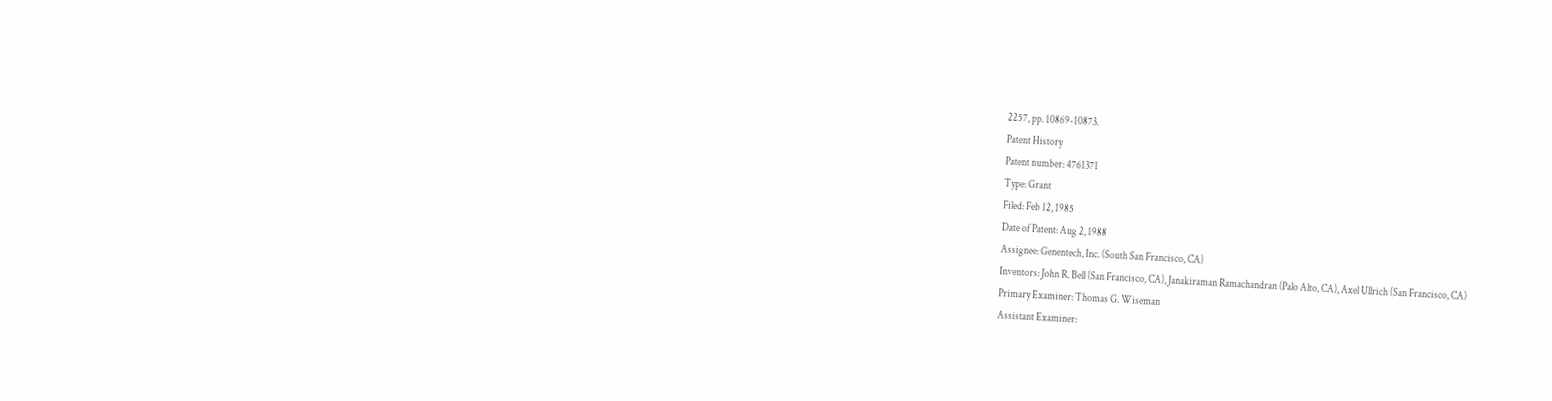2257, pp. 10869-10873.
Patent History
Patent number: 4761371
Type: Grant
Filed: Feb 12, 1985
Date of Patent: Aug 2, 1988
Assignee: Genentech, Inc. (South San Francisco, CA)
Inventors: John R. Bell (San Francisco, CA), Janakiraman Ramachandran (Palo Alto, CA), Axel Ullrich (San Francisco, CA)
Primary Examiner: Thomas G. Wiseman
Assistant Examiner: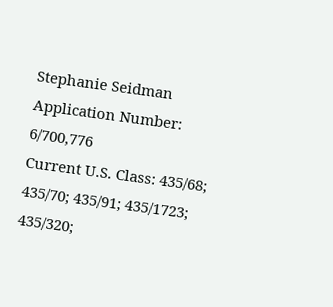Stephanie Seidman
Application Number: 6/700,776
Current U.S. Class: 435/68; 435/70; 435/91; 435/1723; 435/320;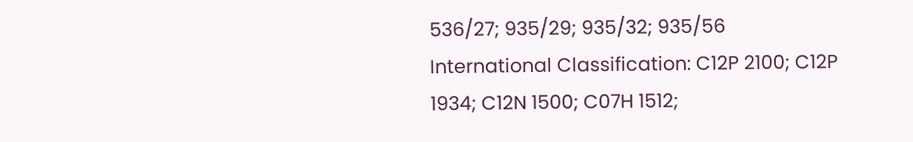536/27; 935/29; 935/32; 935/56
International Classification: C12P 2100; C12P 1934; C12N 1500; C07H 1512;